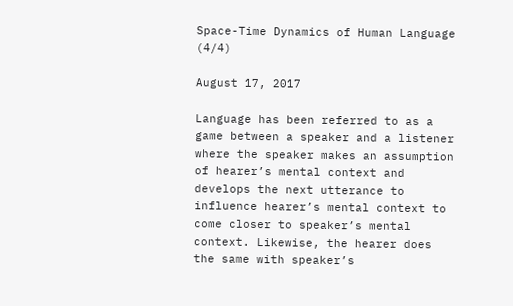Space-Time Dynamics of Human Language (4/4)

August 17, 2017

Language has been referred to as a game between a speaker and a listener where the speaker makes an assumption of hearer’s mental context and develops the next utterance to influence hearer’s mental context to come closer to speaker’s mental context. Likewise, the hearer does the same with speaker’s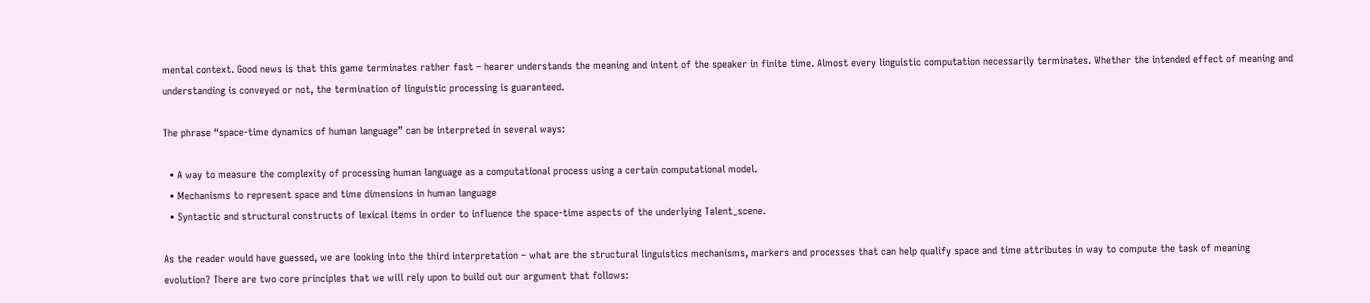mental context. Good news is that this game terminates rather fast – hearer understands the meaning and intent of the speaker in finite time. Almost every linguistic computation necessarily terminates. Whether the intended effect of meaning and understanding is conveyed or not, the termination of linguistic processing is guaranteed.

The phrase “space-time dynamics of human language” can be interpreted in several ways:

  • A way to measure the complexity of processing human language as a computational process using a certain computational model.
  • Mechanisms to represent space and time dimensions in human language
  • Syntactic and structural constructs of lexical items in order to influence the space-time aspects of the underlying Talent_scene.

As the reader would have guessed, we are looking into the third interpretation – what are the structural linguistics mechanisms, markers and processes that can help qualify space and time attributes in way to compute the task of meaning evolution? There are two core principles that we will rely upon to build out our argument that follows: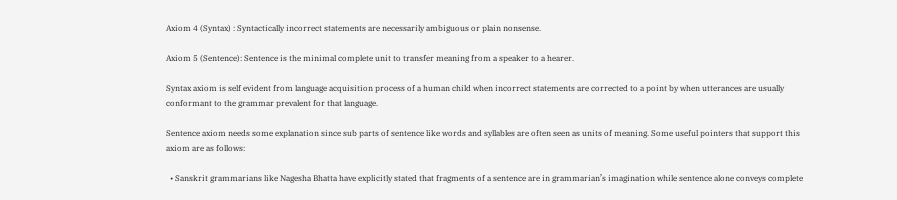Axiom 4 (Syntax) : Syntactically incorrect statements are necessarily ambiguous or plain nonsense.

Axiom 5 (Sentence): Sentence is the minimal complete unit to transfer meaning from a speaker to a hearer.

Syntax axiom is self evident from language acquisition process of a human child when incorrect statements are corrected to a point by when utterances are usually conformant to the grammar prevalent for that language.

Sentence axiom needs some explanation since sub parts of sentence like words and syllables are often seen as units of meaning. Some useful pointers that support this axiom are as follows:

  • Sanskrit grammarians like Nagesha Bhatta have explicitly stated that fragments of a sentence are in grammarian’s imagination while sentence alone conveys complete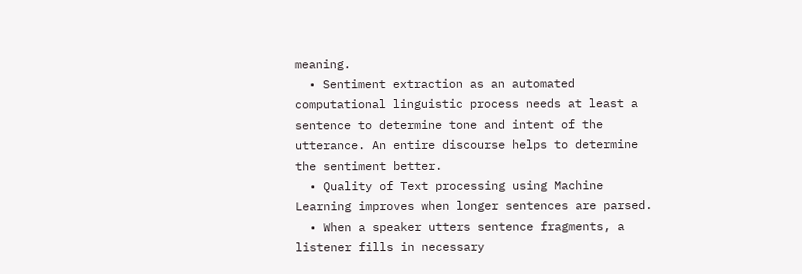meaning.
  • Sentiment extraction as an automated computational linguistic process needs at least a sentence to determine tone and intent of the utterance. An entire discourse helps to determine the sentiment better.
  • Quality of Text processing using Machine Learning improves when longer sentences are parsed.
  • When a speaker utters sentence fragments, a listener fills in necessary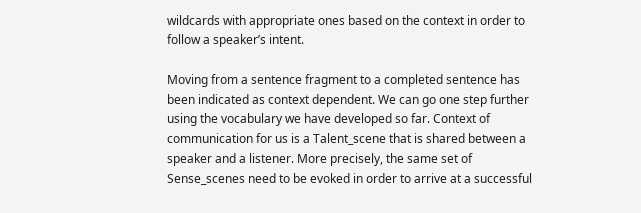wildcards with appropriate ones based on the context in order to follow a speaker’s intent.

Moving from a sentence fragment to a completed sentence has been indicated as context dependent. We can go one step further using the vocabulary we have developed so far. Context of communication for us is a Talent_scene that is shared between a speaker and a listener. More precisely, the same set of Sense_scenes need to be evoked in order to arrive at a successful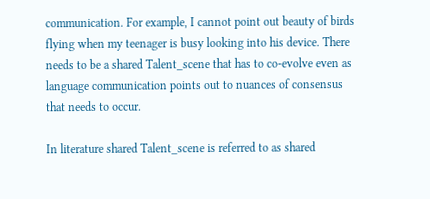communication. For example, I cannot point out beauty of birds flying when my teenager is busy looking into his device. There needs to be a shared Talent_scene that has to co-evolve even as language communication points out to nuances of consensus that needs to occur.

In literature shared Talent_scene is referred to as shared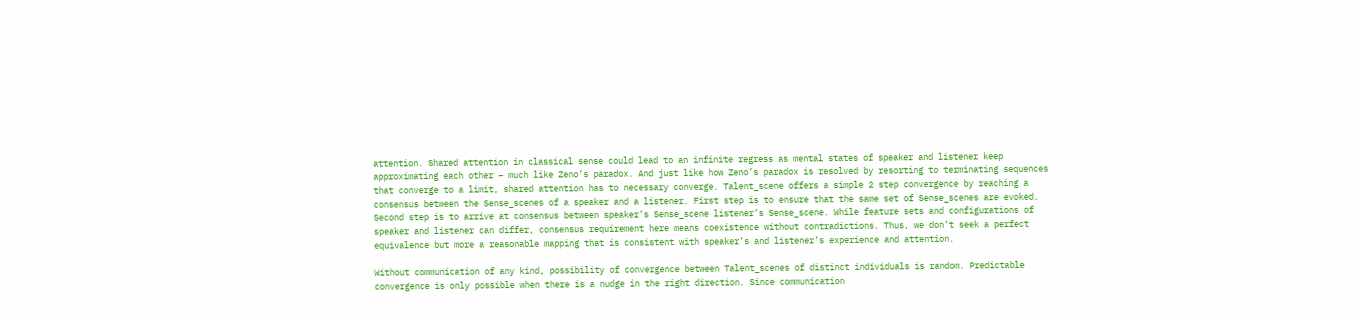attention. Shared attention in classical sense could lead to an infinite regress as mental states of speaker and listener keep approximating each other – much like Zeno’s paradox. And just like how Zeno’s paradox is resolved by resorting to terminating sequences that converge to a limit, shared attention has to necessary converge. Talent_scene offers a simple 2 step convergence by reaching a consensus between the Sense_scenes of a speaker and a listener. First step is to ensure that the same set of Sense_scenes are evoked. Second step is to arrive at consensus between speaker’s Sense_scene listener’s Sense_scene. While feature sets and configurations of speaker and listener can differ, consensus requirement here means coexistence without contradictions. Thus, we don’t seek a perfect equivalence but more a reasonable mapping that is consistent with speaker’s and listener’s experience and attention.

Without communication of any kind, possibility of convergence between Talent_scenes of distinct individuals is random. Predictable convergence is only possible when there is a nudge in the right direction. Since communication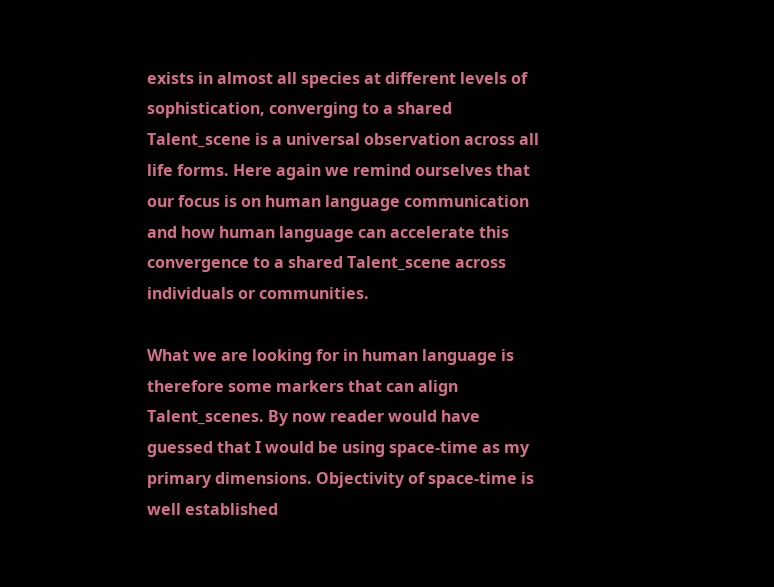exists in almost all species at different levels of sophistication, converging to a shared Talent_scene is a universal observation across all life forms. Here again we remind ourselves that our focus is on human language communication and how human language can accelerate this convergence to a shared Talent_scene across individuals or communities.

What we are looking for in human language is therefore some markers that can align Talent_scenes. By now reader would have guessed that I would be using space-time as my primary dimensions. Objectivity of space-time is well established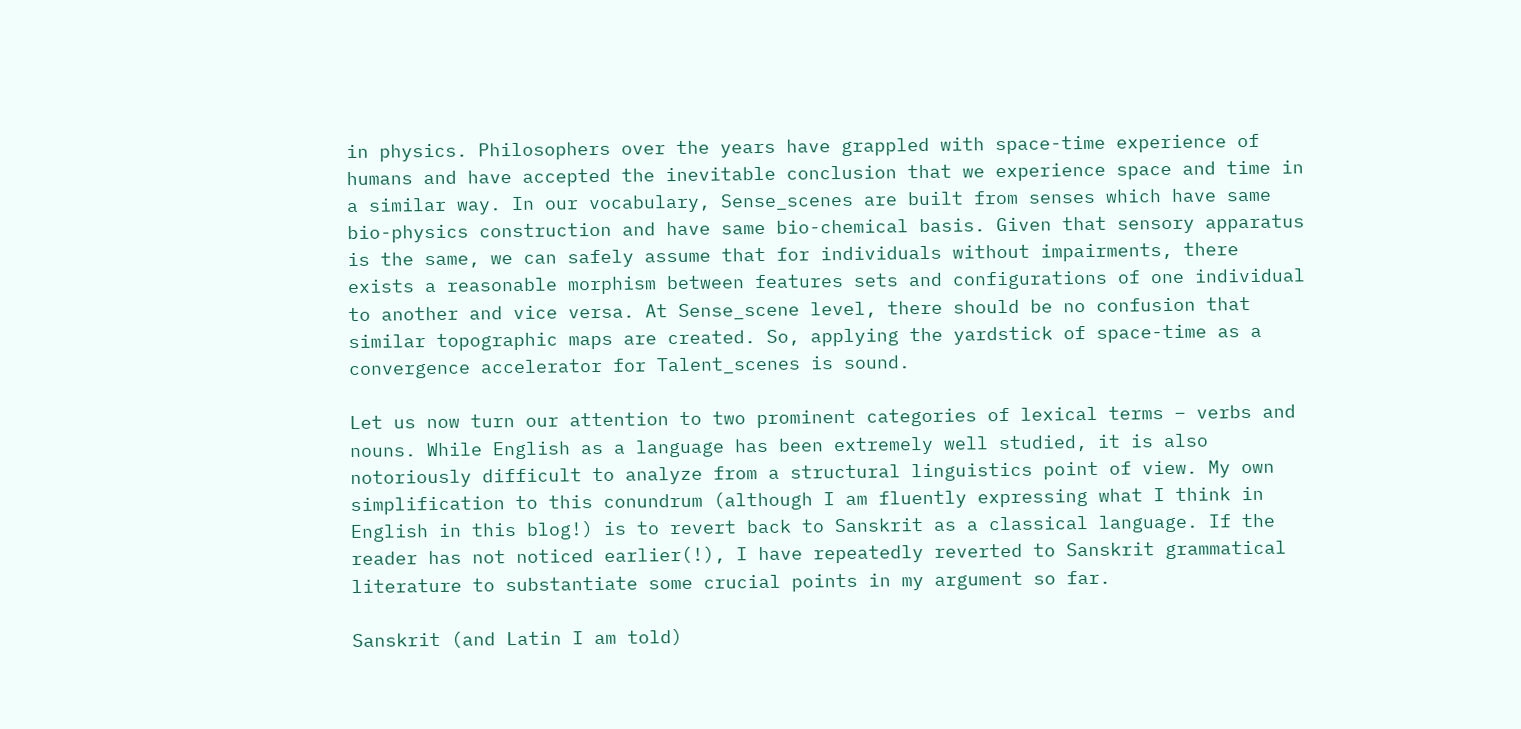in physics. Philosophers over the years have grappled with space-time experience of humans and have accepted the inevitable conclusion that we experience space and time in a similar way. In our vocabulary, Sense_scenes are built from senses which have same bio-physics construction and have same bio-chemical basis. Given that sensory apparatus is the same, we can safely assume that for individuals without impairments, there exists a reasonable morphism between features sets and configurations of one individual to another and vice versa. At Sense_scene level, there should be no confusion that similar topographic maps are created. So, applying the yardstick of space-time as a convergence accelerator for Talent_scenes is sound.

Let us now turn our attention to two prominent categories of lexical terms – verbs and nouns. While English as a language has been extremely well studied, it is also notoriously difficult to analyze from a structural linguistics point of view. My own simplification to this conundrum (although I am fluently expressing what I think in English in this blog!) is to revert back to Sanskrit as a classical language. If the reader has not noticed earlier(!), I have repeatedly reverted to Sanskrit grammatical literature to substantiate some crucial points in my argument so far.

Sanskrit (and Latin I am told)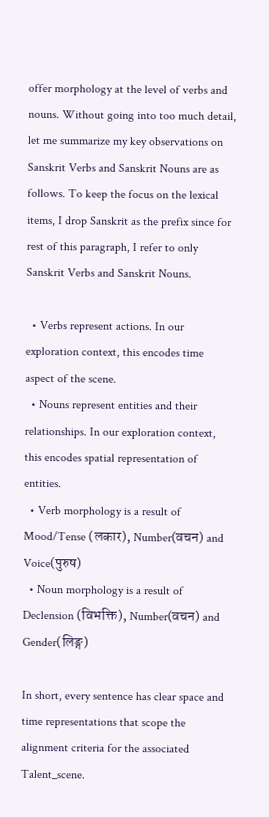offer morphology at the level of verbs and nouns. Without going into too much detail, let me summarize my key observations on Sanskrit Verbs and Sanskrit Nouns are as follows. To keep the focus on the lexical items, I drop Sanskrit as the prefix since for rest of this paragraph, I refer to only Sanskrit Verbs and Sanskrit Nouns.

  • Verbs represent actions. In our exploration context, this encodes time aspect of the scene.
  • Nouns represent entities and their relationships. In our exploration context, this encodes spatial representation of entities.
  • Verb morphology is a result of Mood/Tense (लकार), Number(वचन) and Voice(पुरुष)
  • Noun morphology is a result of Declension (विभक्ति), Number(वचन) and Gender(लिङ्ग)

In short, every sentence has clear space and time representations that scope the alignment criteria for the associated Talent_scene.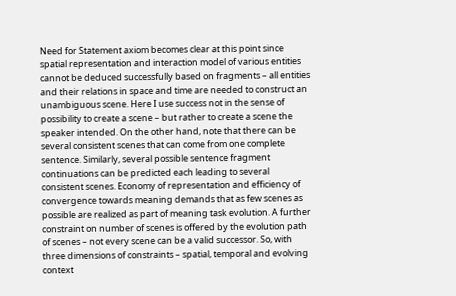Need for Statement axiom becomes clear at this point since spatial representation and interaction model of various entities cannot be deduced successfully based on fragments – all entities and their relations in space and time are needed to construct an unambiguous scene. Here I use success not in the sense of possibility to create a scene – but rather to create a scene the speaker intended. On the other hand, note that there can be several consistent scenes that can come from one complete sentence. Similarly, several possible sentence fragment continuations can be predicted each leading to several consistent scenes. Economy of representation and efficiency of convergence towards meaning demands that as few scenes as possible are realized as part of meaning task evolution. A further constraint on number of scenes is offered by the evolution path of scenes – not every scene can be a valid successor. So, with three dimensions of constraints – spatial, temporal and evolving context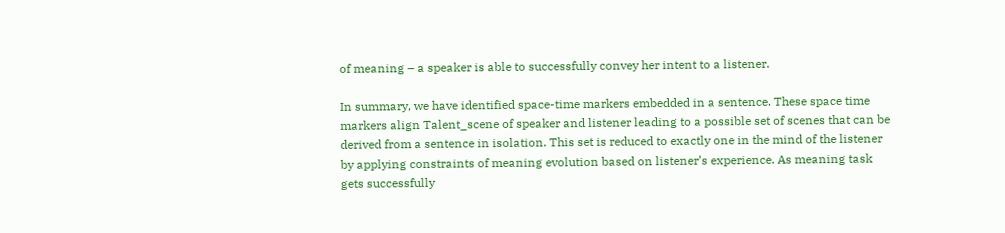of meaning – a speaker is able to successfully convey her intent to a listener.

In summary, we have identified space-time markers embedded in a sentence. These space time markers align Talent_scene of speaker and listener leading to a possible set of scenes that can be derived from a sentence in isolation. This set is reduced to exactly one in the mind of the listener by applying constraints of meaning evolution based on listener’s experience. As meaning task gets successfully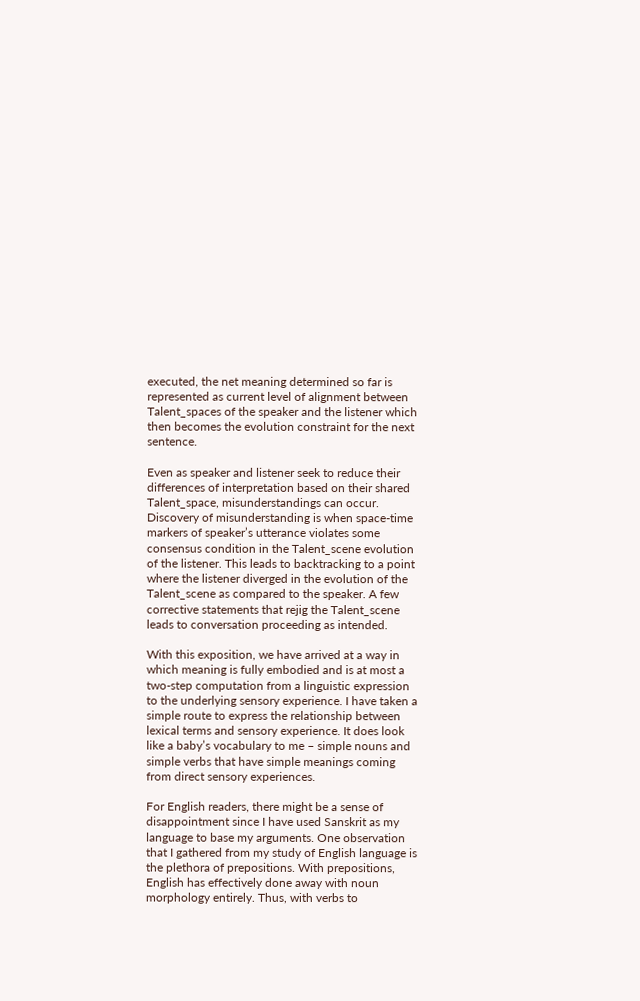executed, the net meaning determined so far is represented as current level of alignment between Talent_spaces of the speaker and the listener which then becomes the evolution constraint for the next sentence.

Even as speaker and listener seek to reduce their differences of interpretation based on their shared Talent_space, misunderstandings can occur. Discovery of misunderstanding is when space-time markers of speaker’s utterance violates some consensus condition in the Talent_scene evolution of the listener. This leads to backtracking to a point where the listener diverged in the evolution of the Talent_scene as compared to the speaker. A few corrective statements that rejig the Talent_scene leads to conversation proceeding as intended.

With this exposition, we have arrived at a way in which meaning is fully embodied and is at most a two-step computation from a linguistic expression to the underlying sensory experience. I have taken a simple route to express the relationship between lexical terms and sensory experience. It does look like a baby’s vocabulary to me – simple nouns and simple verbs that have simple meanings coming from direct sensory experiences.

For English readers, there might be a sense of disappointment since I have used Sanskrit as my language to base my arguments. One observation that I gathered from my study of English language is the plethora of prepositions. With prepositions, English has effectively done away with noun morphology entirely. Thus, with verbs to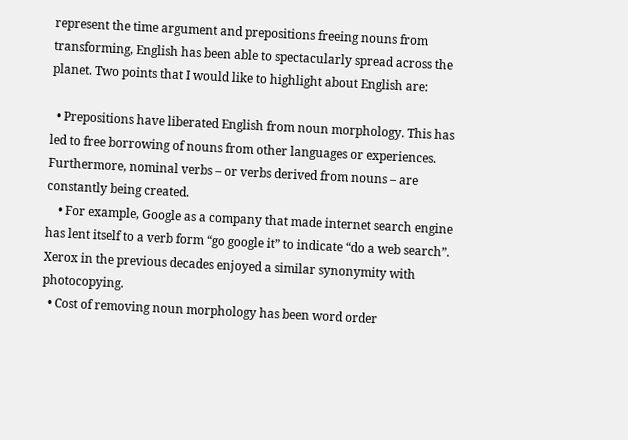represent the time argument and prepositions freeing nouns from transforming, English has been able to spectacularly spread across the planet. Two points that I would like to highlight about English are:

  • Prepositions have liberated English from noun morphology. This has led to free borrowing of nouns from other languages or experiences. Furthermore, nominal verbs – or verbs derived from nouns – are constantly being created.
    • For example, Google as a company that made internet search engine has lent itself to a verb form “go google it” to indicate “do a web search”. Xerox in the previous decades enjoyed a similar synonymity with photocopying.
  • Cost of removing noun morphology has been word order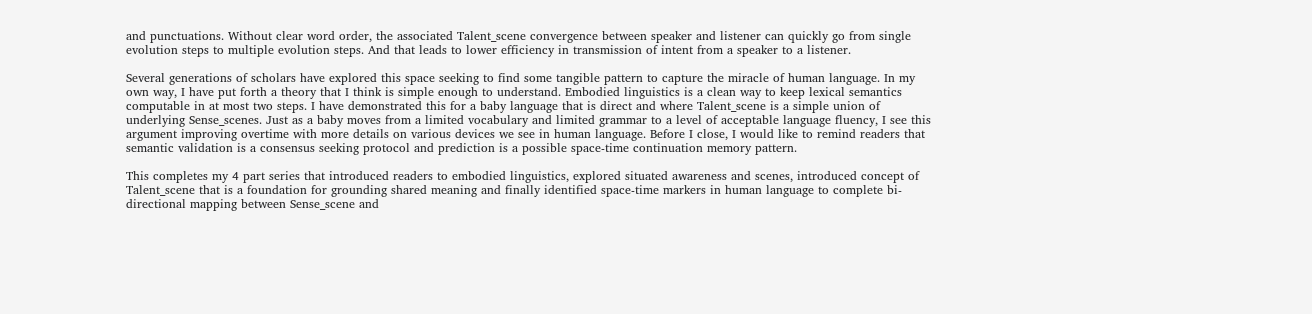and punctuations. Without clear word order, the associated Talent_scene convergence between speaker and listener can quickly go from single evolution steps to multiple evolution steps. And that leads to lower efficiency in transmission of intent from a speaker to a listener.

Several generations of scholars have explored this space seeking to find some tangible pattern to capture the miracle of human language. In my own way, I have put forth a theory that I think is simple enough to understand. Embodied linguistics is a clean way to keep lexical semantics computable in at most two steps. I have demonstrated this for a baby language that is direct and where Talent_scene is a simple union of underlying Sense_scenes. Just as a baby moves from a limited vocabulary and limited grammar to a level of acceptable language fluency, I see this argument improving overtime with more details on various devices we see in human language. Before I close, I would like to remind readers that semantic validation is a consensus seeking protocol and prediction is a possible space-time continuation memory pattern.

This completes my 4 part series that introduced readers to embodied linguistics, explored situated awareness and scenes, introduced concept of Talent_scene that is a foundation for grounding shared meaning and finally identified space-time markers in human language to complete bi-directional mapping between Sense_scene and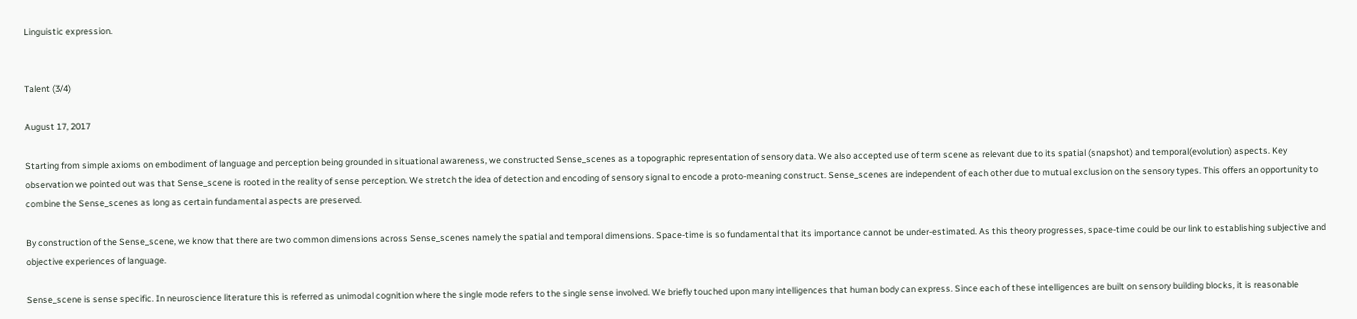Linguistic expression.


Talent (3/4)

August 17, 2017

Starting from simple axioms on embodiment of language and perception being grounded in situational awareness, we constructed Sense_scenes as a topographic representation of sensory data. We also accepted use of term scene as relevant due to its spatial (snapshot) and temporal(evolution) aspects. Key observation we pointed out was that Sense_scene is rooted in the reality of sense perception. We stretch the idea of detection and encoding of sensory signal to encode a proto-meaning construct. Sense_scenes are independent of each other due to mutual exclusion on the sensory types. This offers an opportunity to combine the Sense_scenes as long as certain fundamental aspects are preserved.

By construction of the Sense_scene, we know that there are two common dimensions across Sense_scenes namely the spatial and temporal dimensions. Space-time is so fundamental that its importance cannot be under-estimated. As this theory progresses, space-time could be our link to establishing subjective and objective experiences of language.

Sense_scene is sense specific. In neuroscience literature this is referred as unimodal cognition where the single mode refers to the single sense involved. We briefly touched upon many intelligences that human body can express. Since each of these intelligences are built on sensory building blocks, it is reasonable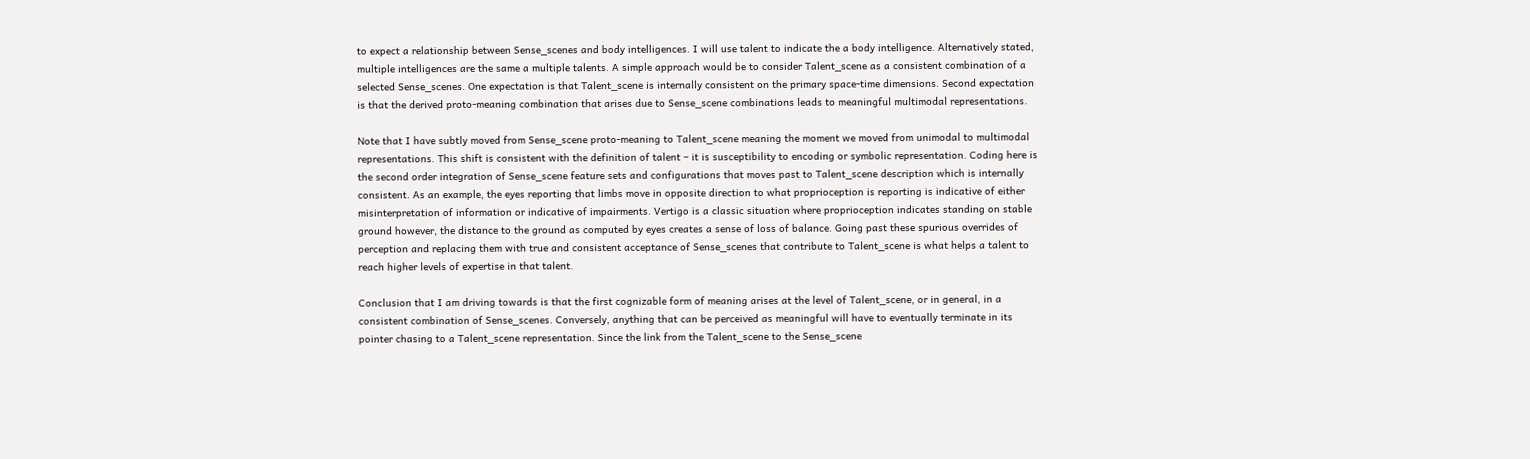to expect a relationship between Sense_scenes and body intelligences. I will use talent to indicate the a body intelligence. Alternatively stated, multiple intelligences are the same a multiple talents. A simple approach would be to consider Talent_scene as a consistent combination of a selected Sense_scenes. One expectation is that Talent_scene is internally consistent on the primary space-time dimensions. Second expectation is that the derived proto-meaning combination that arises due to Sense_scene combinations leads to meaningful multimodal representations.

Note that I have subtly moved from Sense_scene proto-meaning to Talent_scene meaning the moment we moved from unimodal to multimodal representations. This shift is consistent with the definition of talent – it is susceptibility to encoding or symbolic representation. Coding here is the second order integration of Sense_scene feature sets and configurations that moves past to Talent_scene description which is internally consistent. As an example, the eyes reporting that limbs move in opposite direction to what proprioception is reporting is indicative of either misinterpretation of information or indicative of impairments. Vertigo is a classic situation where proprioception indicates standing on stable ground however, the distance to the ground as computed by eyes creates a sense of loss of balance. Going past these spurious overrides of perception and replacing them with true and consistent acceptance of Sense_scenes that contribute to Talent_scene is what helps a talent to reach higher levels of expertise in that talent.

Conclusion that I am driving towards is that the first cognizable form of meaning arises at the level of Talent_scene, or in general, in a consistent combination of Sense_scenes. Conversely, anything that can be perceived as meaningful will have to eventually terminate in its pointer chasing to a Talent_scene representation. Since the link from the Talent_scene to the Sense_scene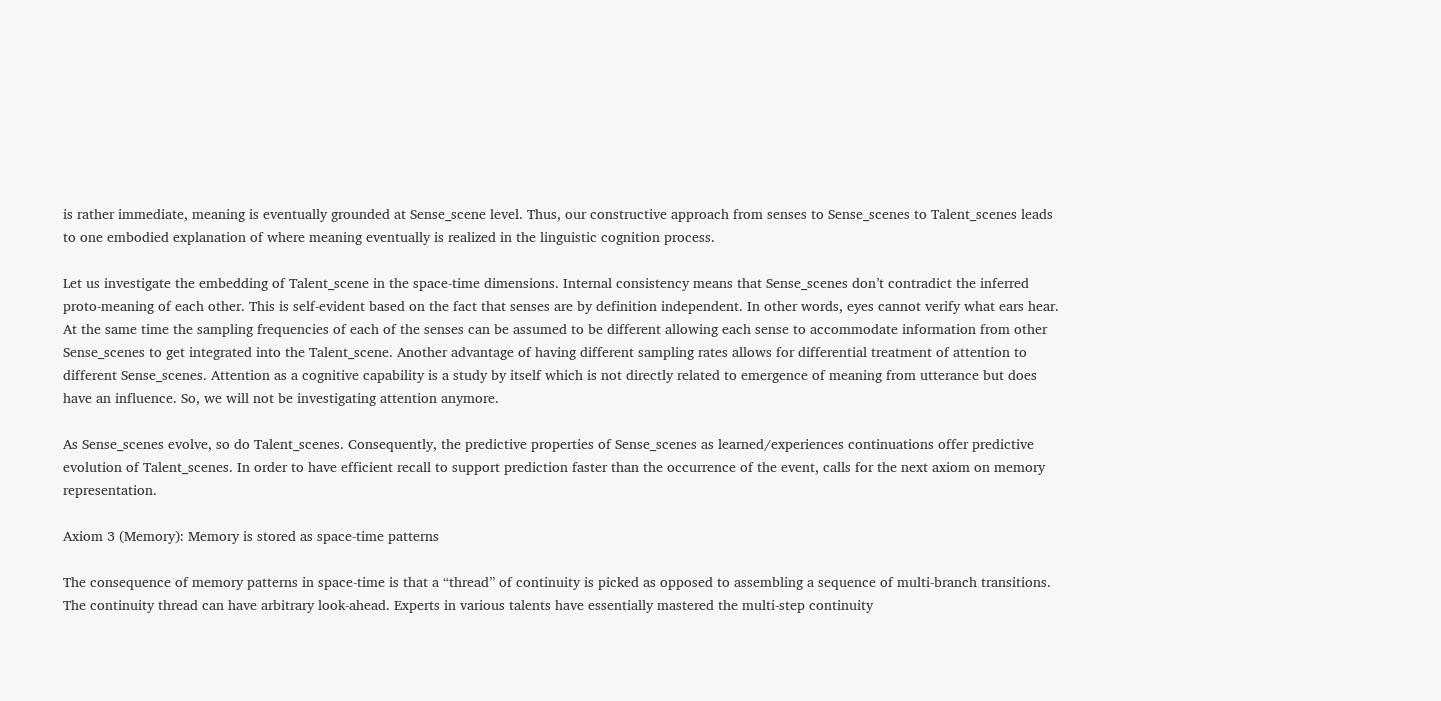is rather immediate, meaning is eventually grounded at Sense_scene level. Thus, our constructive approach from senses to Sense_scenes to Talent_scenes leads to one embodied explanation of where meaning eventually is realized in the linguistic cognition process.

Let us investigate the embedding of Talent_scene in the space-time dimensions. Internal consistency means that Sense_scenes don’t contradict the inferred proto-meaning of each other. This is self-evident based on the fact that senses are by definition independent. In other words, eyes cannot verify what ears hear. At the same time the sampling frequencies of each of the senses can be assumed to be different allowing each sense to accommodate information from other Sense_scenes to get integrated into the Talent_scene. Another advantage of having different sampling rates allows for differential treatment of attention to different Sense_scenes. Attention as a cognitive capability is a study by itself which is not directly related to emergence of meaning from utterance but does have an influence. So, we will not be investigating attention anymore.

As Sense_scenes evolve, so do Talent_scenes. Consequently, the predictive properties of Sense_scenes as learned/experiences continuations offer predictive evolution of Talent_scenes. In order to have efficient recall to support prediction faster than the occurrence of the event, calls for the next axiom on memory representation.

Axiom 3 (Memory): Memory is stored as space-time patterns

The consequence of memory patterns in space-time is that a “thread” of continuity is picked as opposed to assembling a sequence of multi-branch transitions. The continuity thread can have arbitrary look-ahead. Experts in various talents have essentially mastered the multi-step continuity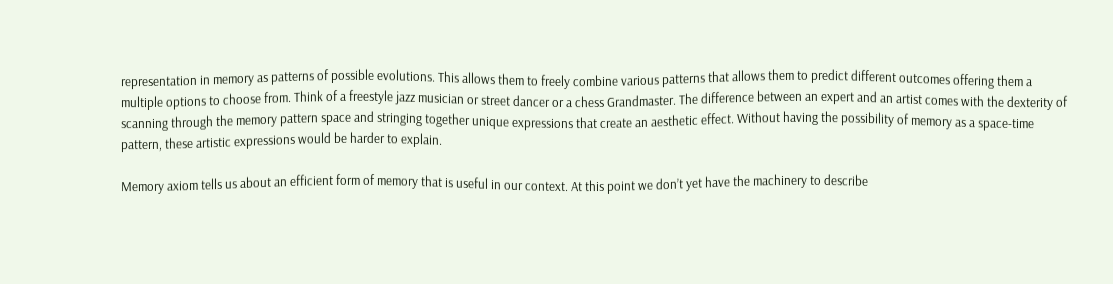representation in memory as patterns of possible evolutions. This allows them to freely combine various patterns that allows them to predict different outcomes offering them a multiple options to choose from. Think of a freestyle jazz musician or street dancer or a chess Grandmaster. The difference between an expert and an artist comes with the dexterity of scanning through the memory pattern space and stringing together unique expressions that create an aesthetic effect. Without having the possibility of memory as a space-time pattern, these artistic expressions would be harder to explain.

Memory axiom tells us about an efficient form of memory that is useful in our context. At this point we don’t yet have the machinery to describe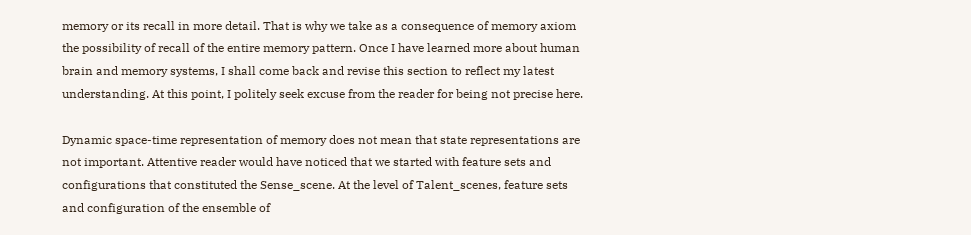memory or its recall in more detail. That is why we take as a consequence of memory axiom the possibility of recall of the entire memory pattern. Once I have learned more about human brain and memory systems, I shall come back and revise this section to reflect my latest understanding. At this point, I politely seek excuse from the reader for being not precise here.

Dynamic space-time representation of memory does not mean that state representations are not important. Attentive reader would have noticed that we started with feature sets and configurations that constituted the Sense_scene. At the level of Talent_scenes, feature sets and configuration of the ensemble of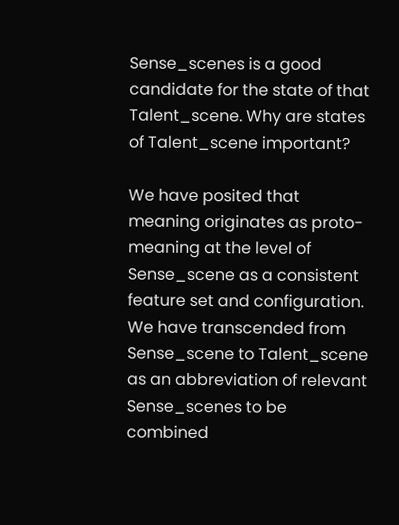Sense_scenes is a good candidate for the state of that Talent_scene. Why are states of Talent_scene important?

We have posited that meaning originates as proto-meaning at the level of Sense_scene as a consistent feature set and configuration. We have transcended from Sense_scene to Talent_scene as an abbreviation of relevant Sense_scenes to be combined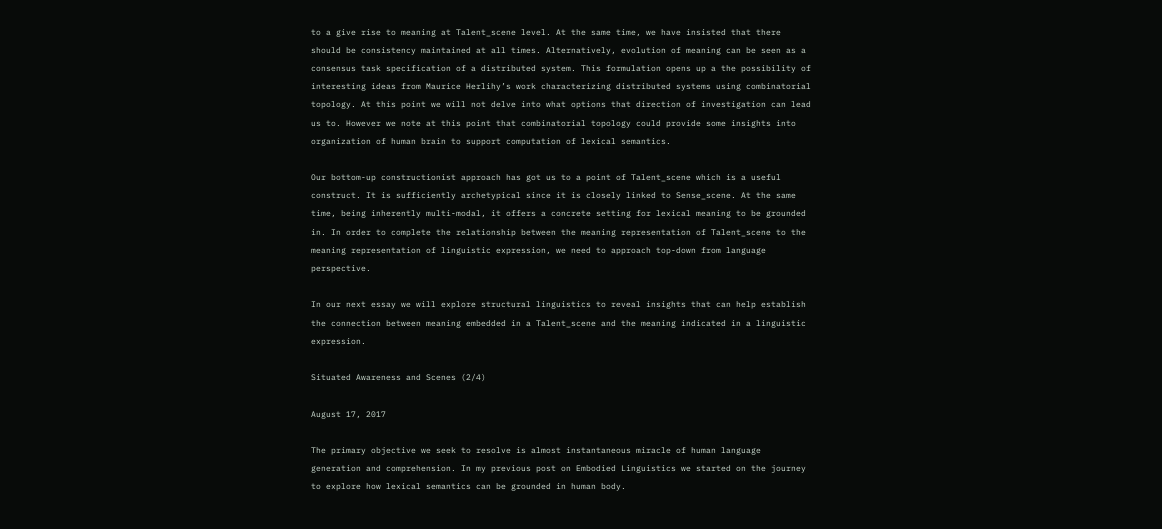to a give rise to meaning at Talent_scene level. At the same time, we have insisted that there should be consistency maintained at all times. Alternatively, evolution of meaning can be seen as a consensus task specification of a distributed system. This formulation opens up a the possibility of interesting ideas from Maurice Herlihy’s work characterizing distributed systems using combinatorial topology. At this point we will not delve into what options that direction of investigation can lead us to. However we note at this point that combinatorial topology could provide some insights into organization of human brain to support computation of lexical semantics.

Our bottom-up constructionist approach has got us to a point of Talent_scene which is a useful construct. It is sufficiently archetypical since it is closely linked to Sense_scene. At the same time, being inherently multi-modal, it offers a concrete setting for lexical meaning to be grounded in. In order to complete the relationship between the meaning representation of Talent_scene to the meaning representation of linguistic expression, we need to approach top-down from language perspective.

In our next essay we will explore structural linguistics to reveal insights that can help establish the connection between meaning embedded in a Talent_scene and the meaning indicated in a linguistic expression.

Situated Awareness and Scenes (2/4)

August 17, 2017

The primary objective we seek to resolve is almost instantaneous miracle of human language generation and comprehension. In my previous post on Embodied Linguistics we started on the journey to explore how lexical semantics can be grounded in human body.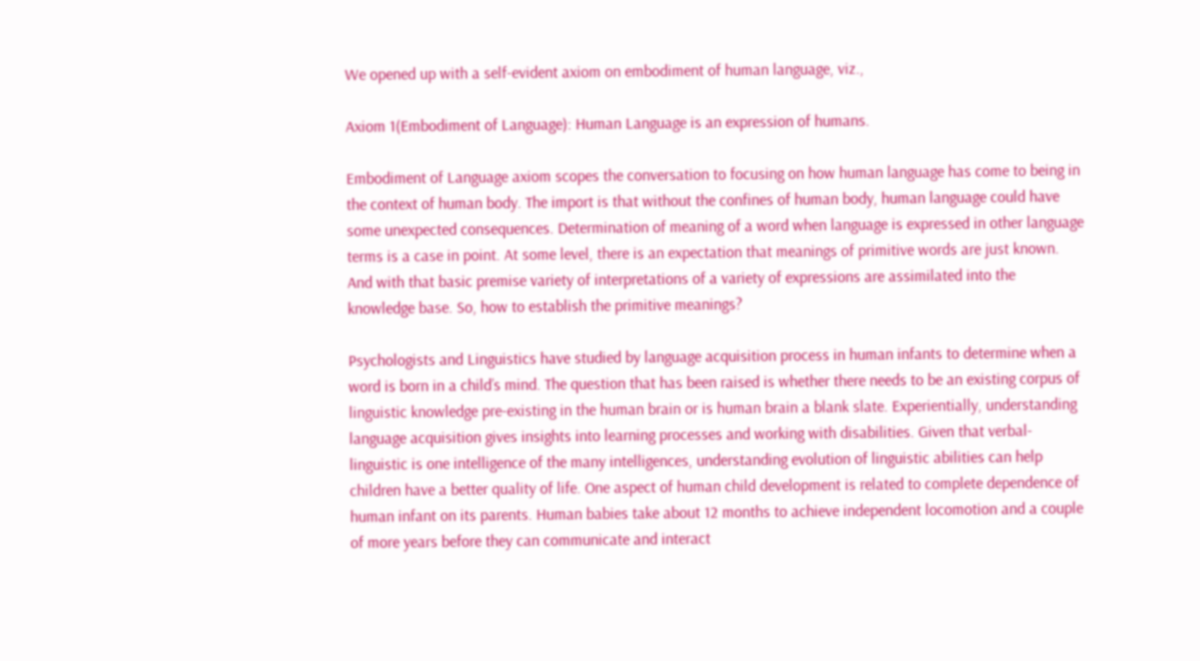We opened up with a self-evident axiom on embodiment of human language, viz.,

Axiom 1(Embodiment of Language): Human Language is an expression of humans.

Embodiment of Language axiom scopes the conversation to focusing on how human language has come to being in the context of human body. The import is that without the confines of human body, human language could have some unexpected consequences. Determination of meaning of a word when language is expressed in other language terms is a case in point. At some level, there is an expectation that meanings of primitive words are just known. And with that basic premise variety of interpretations of a variety of expressions are assimilated into the knowledge base. So, how to establish the primitive meanings?

Psychologists and Linguistics have studied by language acquisition process in human infants to determine when a word is born in a child’s mind. The question that has been raised is whether there needs to be an existing corpus of linguistic knowledge pre-existing in the human brain or is human brain a blank slate. Experientially, understanding language acquisition gives insights into learning processes and working with disabilities. Given that verbal-linguistic is one intelligence of the many intelligences, understanding evolution of linguistic abilities can help children have a better quality of life. One aspect of human child development is related to complete dependence of human infant on its parents. Human babies take about 12 months to achieve independent locomotion and a couple of more years before they can communicate and interact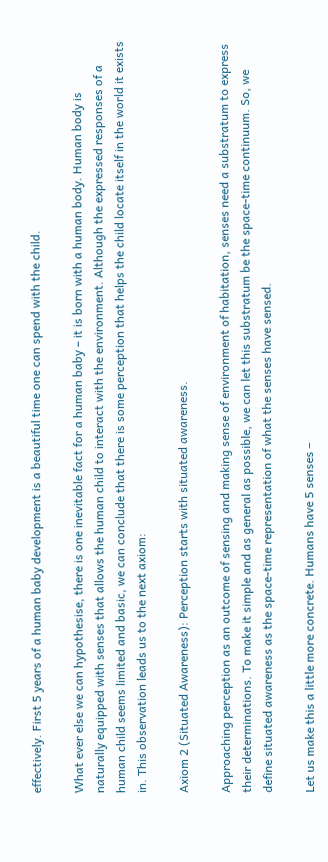effectively. First 5 years of a human baby development is a beautiful time one can spend with the child.

What ever else we can hypothesise, there is one inevitable fact for a human baby – it is born with a human body. Human body is naturally equipped with senses that allows the human child to interact with the environment. Although the expressed responses of a human child seems limited and basic, we can conclude that there is some perception that helps the child locate itself in the world it exists in. This observation leads us to the next axiom:

Axiom 2 (Situated Awareness): Perception starts with situated awareness.

Approaching perception as an outcome of sensing and making sense of environment of habitation, senses need a substratum to express their determinations. To make it simple and as general as possible, we can let this substratum be the space-time continuum. So, we define situated awareness as the space-time representation of what the senses have sensed.

Let us make this a little more concrete. Humans have 5 senses –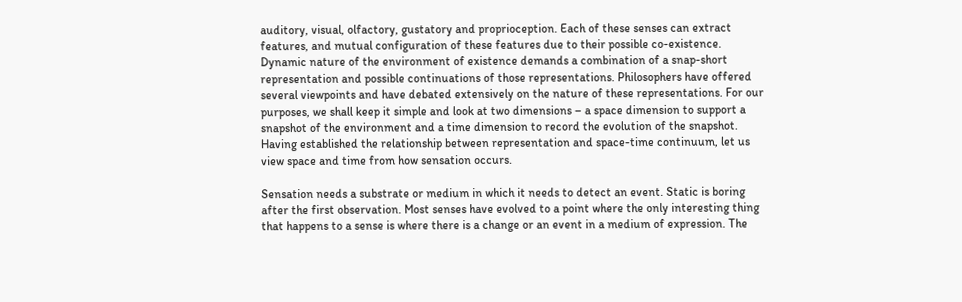auditory, visual, olfactory, gustatory and proprioception. Each of these senses can extract features, and mutual configuration of these features due to their possible co-existence. Dynamic nature of the environment of existence demands a combination of a snap-short representation and possible continuations of those representations. Philosophers have offered several viewpoints and have debated extensively on the nature of these representations. For our purposes, we shall keep it simple and look at two dimensions – a space dimension to support a snapshot of the environment and a time dimension to record the evolution of the snapshot. Having established the relationship between representation and space-time continuum, let us view space and time from how sensation occurs.

Sensation needs a substrate or medium in which it needs to detect an event. Static is boring after the first observation. Most senses have evolved to a point where the only interesting thing that happens to a sense is where there is a change or an event in a medium of expression. The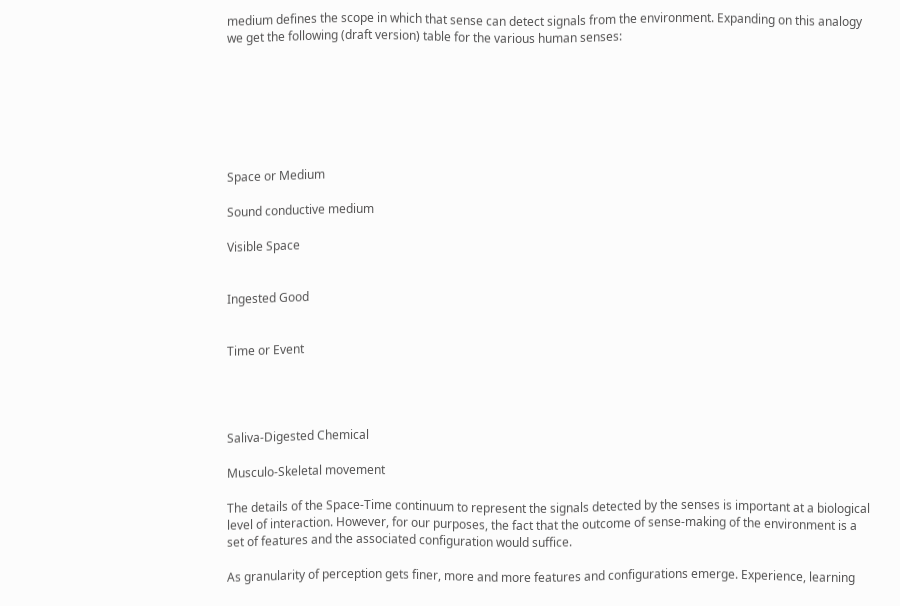medium defines the scope in which that sense can detect signals from the environment. Expanding on this analogy we get the following (draft version) table for the various human senses:







Space or Medium

Sound conductive medium

Visible Space


Ingested Good


Time or Event




Saliva-Digested Chemical

Musculo-Skeletal movement

The details of the Space-Time continuum to represent the signals detected by the senses is important at a biological level of interaction. However, for our purposes, the fact that the outcome of sense-making of the environment is a set of features and the associated configuration would suffice.

As granularity of perception gets finer, more and more features and configurations emerge. Experience, learning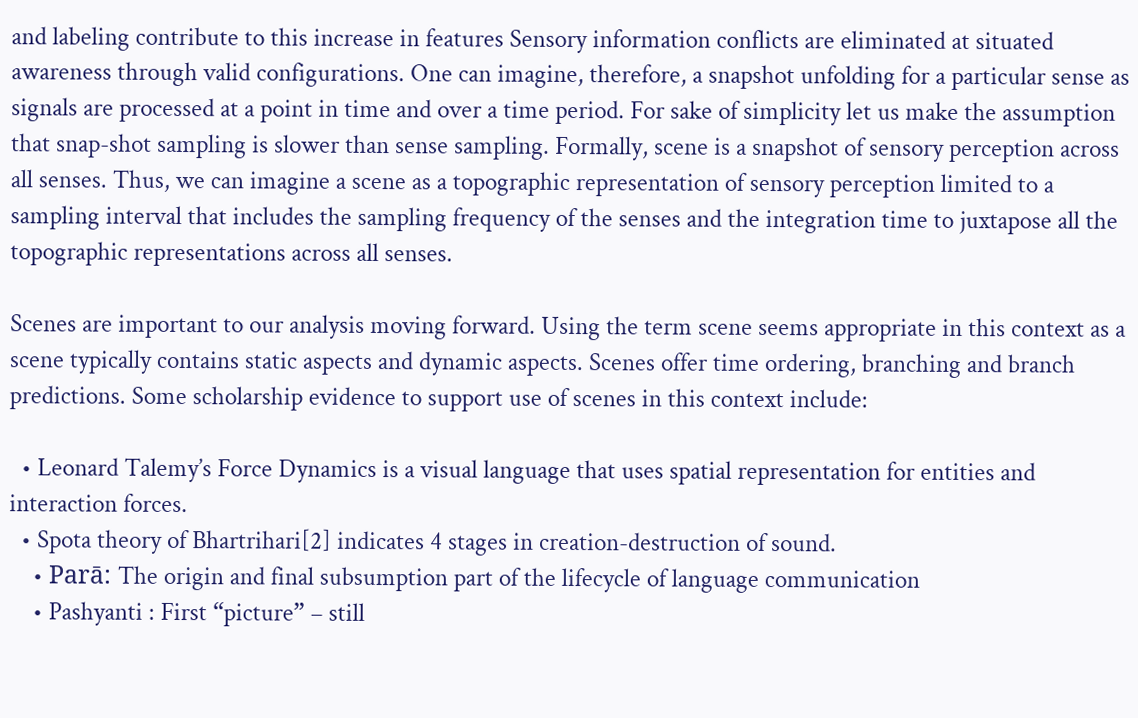and labeling contribute to this increase in features Sensory information conflicts are eliminated at situated awareness through valid configurations. One can imagine, therefore, a snapshot unfolding for a particular sense as signals are processed at a point in time and over a time period. For sake of simplicity let us make the assumption that snap-shot sampling is slower than sense sampling. Formally, scene is a snapshot of sensory perception across all senses. Thus, we can imagine a scene as a topographic representation of sensory perception limited to a sampling interval that includes the sampling frequency of the senses and the integration time to juxtapose all the topographic representations across all senses.

Scenes are important to our analysis moving forward. Using the term scene seems appropriate in this context as a scene typically contains static aspects and dynamic aspects. Scenes offer time ordering, branching and branch predictions. Some scholarship evidence to support use of scenes in this context include:

  • Leonard Talemy’s Force Dynamics is a visual language that uses spatial representation for entities and interaction forces.
  • Spota theory of Bhartrihari[2] indicates 4 stages in creation-destruction of sound.
    • Parā: The origin and final subsumption part of the lifecycle of language communication
    • Pashyanti : First “picture” – still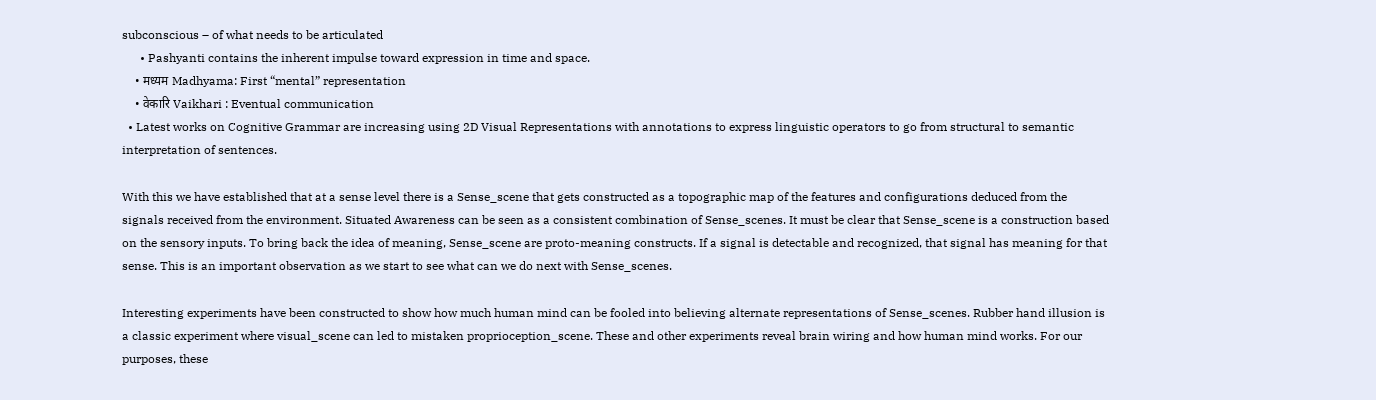subconscious – of what needs to be articulated
      • Pashyanti contains the inherent impulse toward expression in time and space.
    • मध्यम Madhyama: First “mental” representation
    • वेकारि Vaikhari : Eventual communication
  • Latest works on Cognitive Grammar are increasing using 2D Visual Representations with annotations to express linguistic operators to go from structural to semantic interpretation of sentences.

With this we have established that at a sense level there is a Sense_scene that gets constructed as a topographic map of the features and configurations deduced from the signals received from the environment. Situated Awareness can be seen as a consistent combination of Sense_scenes. It must be clear that Sense_scene is a construction based on the sensory inputs. To bring back the idea of meaning, Sense_scene are proto-meaning constructs. If a signal is detectable and recognized, that signal has meaning for that sense. This is an important observation as we start to see what can we do next with Sense_scenes.

Interesting experiments have been constructed to show how much human mind can be fooled into believing alternate representations of Sense_scenes. Rubber hand illusion is a classic experiment where visual_scene can led to mistaken proprioception_scene. These and other experiments reveal brain wiring and how human mind works. For our purposes, these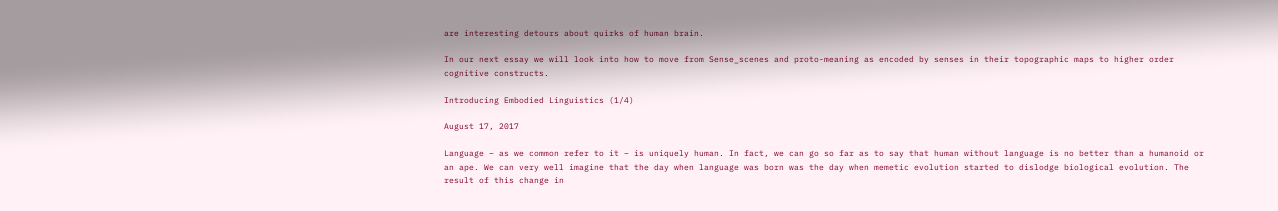are interesting detours about quirks of human brain.

In our next essay we will look into how to move from Sense_scenes and proto-meaning as encoded by senses in their topographic maps to higher order cognitive constructs.

Introducing Embodied Linguistics (1/4)

August 17, 2017

Language – as we common refer to it – is uniquely human. In fact, we can go so far as to say that human without language is no better than a humanoid or an ape. We can very well imagine that the day when language was born was the day when memetic evolution started to dislodge biological evolution. The result of this change in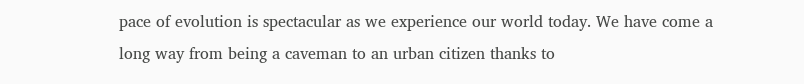pace of evolution is spectacular as we experience our world today. We have come a long way from being a caveman to an urban citizen thanks to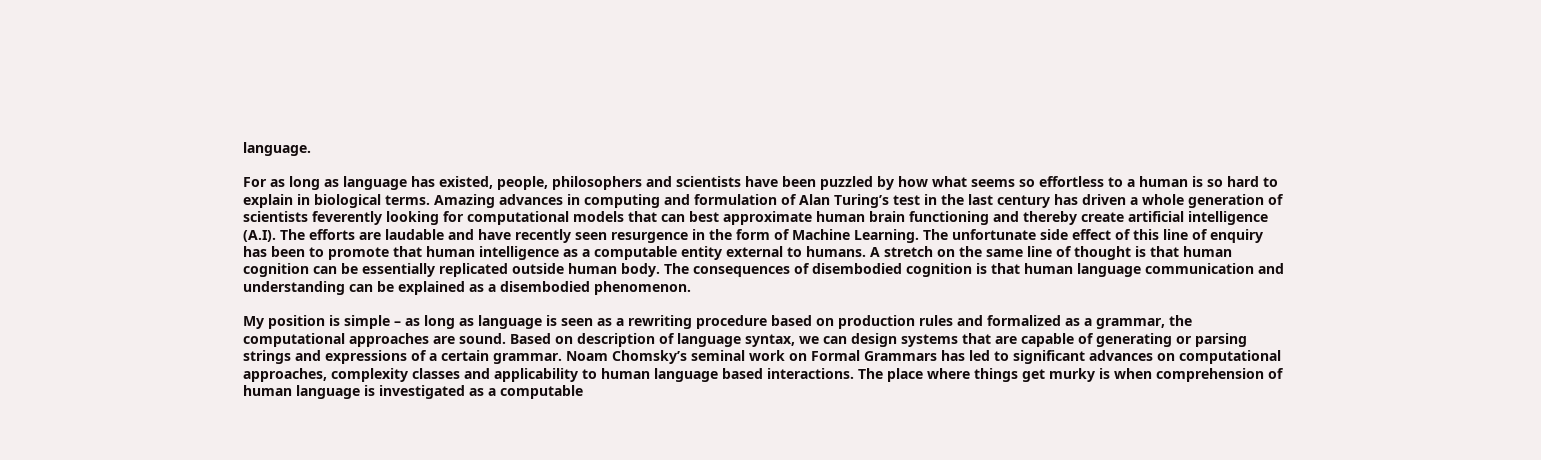language.

For as long as language has existed, people, philosophers and scientists have been puzzled by how what seems so effortless to a human is so hard to explain in biological terms. Amazing advances in computing and formulation of Alan Turing’s test in the last century has driven a whole generation of scientists feverently looking for computational models that can best approximate human brain functioning and thereby create artificial intelligence (A.I). The efforts are laudable and have recently seen resurgence in the form of Machine Learning. The unfortunate side effect of this line of enquiry has been to promote that human intelligence as a computable entity external to humans. A stretch on the same line of thought is that human cognition can be essentially replicated outside human body. The consequences of disembodied cognition is that human language communication and understanding can be explained as a disembodied phenomenon.

My position is simple – as long as language is seen as a rewriting procedure based on production rules and formalized as a grammar, the computational approaches are sound. Based on description of language syntax, we can design systems that are capable of generating or parsing strings and expressions of a certain grammar. Noam Chomsky’s seminal work on Formal Grammars has led to significant advances on computational approaches, complexity classes and applicability to human language based interactions. The place where things get murky is when comprehension of human language is investigated as a computable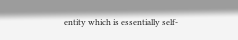entity which is essentially self-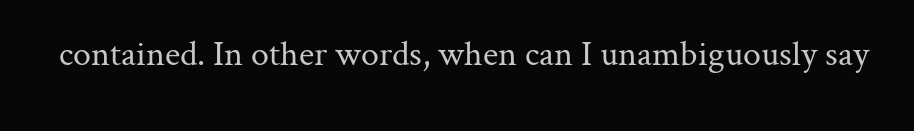contained. In other words, when can I unambiguously say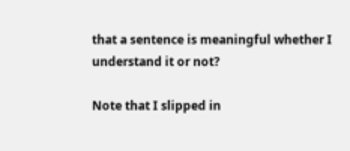that a sentence is meaningful whether I understand it or not?

Note that I slipped in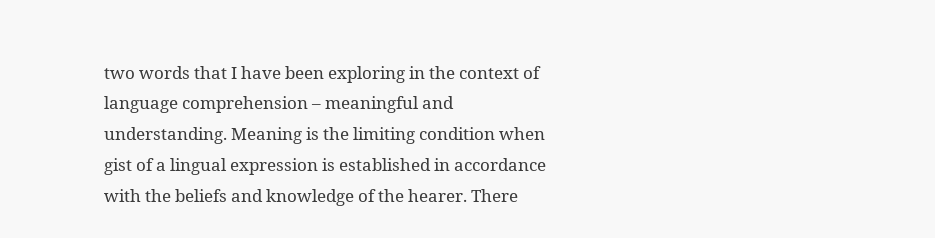two words that I have been exploring in the context of language comprehension – meaningful and understanding. Meaning is the limiting condition when gist of a lingual expression is established in accordance with the beliefs and knowledge of the hearer. There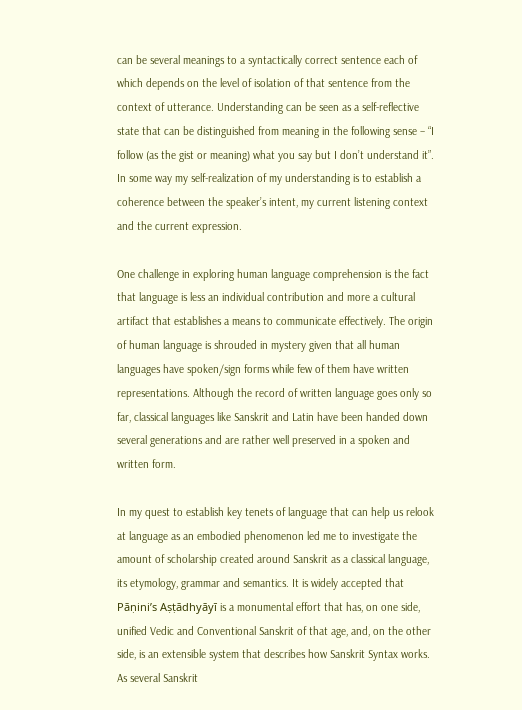can be several meanings to a syntactically correct sentence each of which depends on the level of isolation of that sentence from the context of utterance. Understanding can be seen as a self-reflective state that can be distinguished from meaning in the following sense – “I follow (as the gist or meaning) what you say but I don’t understand it”. In some way my self-realization of my understanding is to establish a coherence between the speaker’s intent, my current listening context and the current expression.

One challenge in exploring human language comprehension is the fact that language is less an individual contribution and more a cultural artifact that establishes a means to communicate effectively. The origin of human language is shrouded in mystery given that all human languages have spoken/sign forms while few of them have written representations. Although the record of written language goes only so far, classical languages like Sanskrit and Latin have been handed down several generations and are rather well preserved in a spoken and written form.

In my quest to establish key tenets of language that can help us relook at language as an embodied phenomenon led me to investigate the amount of scholarship created around Sanskrit as a classical language, its etymology, grammar and semantics. It is widely accepted that Pāṇini’s Aṣṭādhyāyī is a monumental effort that has, on one side, unified Vedic and Conventional Sanskrit of that age, and, on the other side, is an extensible system that describes how Sanskrit Syntax works. As several Sanskrit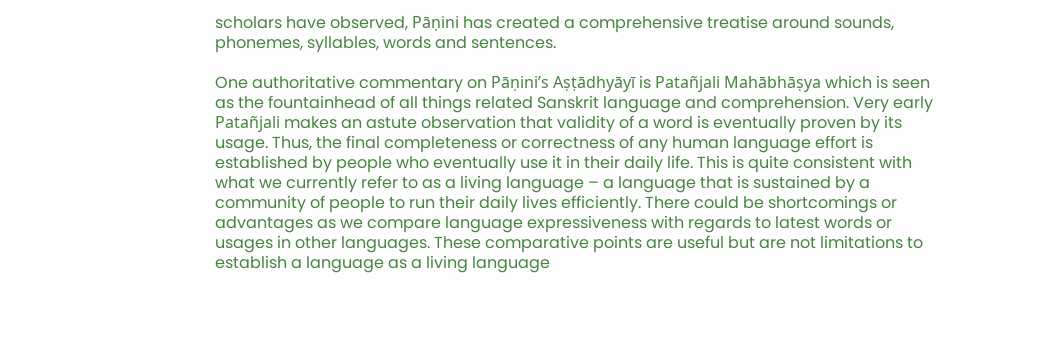scholars have observed, Pāṇini has created a comprehensive treatise around sounds, phonemes, syllables, words and sentences.

One authoritative commentary on Pāṇini’s Aṣṭādhyāyī is Patañjali Mahābhāṣya which is seen as the fountainhead of all things related Sanskrit language and comprehension. Very early Patañjali makes an astute observation that validity of a word is eventually proven by its usage. Thus, the final completeness or correctness of any human language effort is established by people who eventually use it in their daily life. This is quite consistent with what we currently refer to as a living language – a language that is sustained by a community of people to run their daily lives efficiently. There could be shortcomings or advantages as we compare language expressiveness with regards to latest words or usages in other languages. These comparative points are useful but are not limitations to establish a language as a living language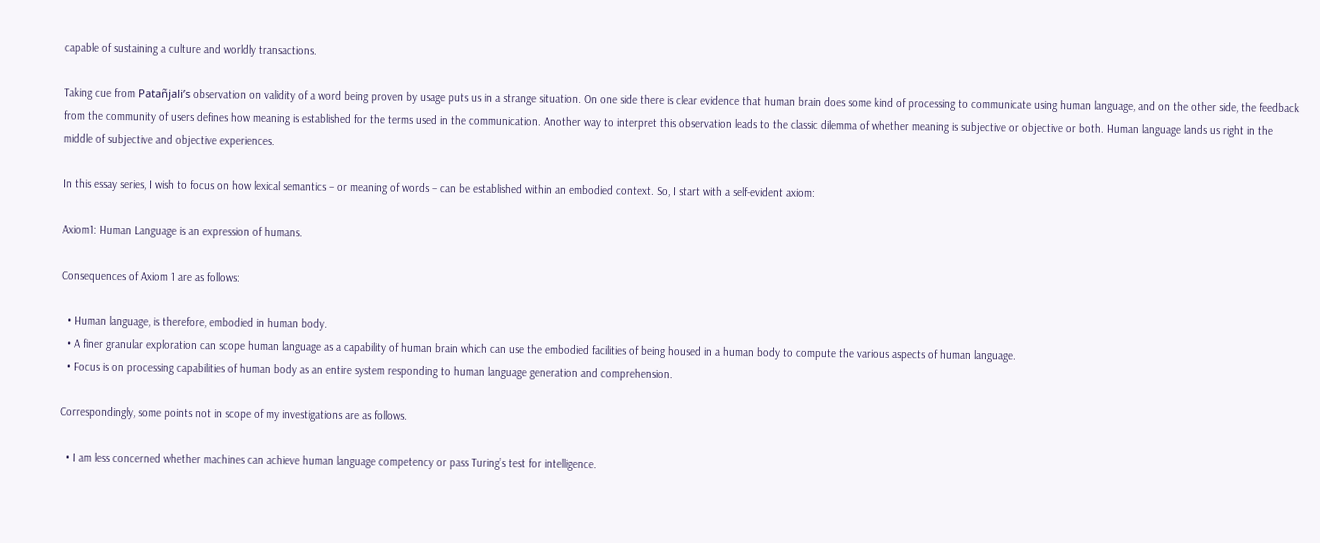capable of sustaining a culture and worldly transactions.

Taking cue from Patañjali’s observation on validity of a word being proven by usage puts us in a strange situation. On one side there is clear evidence that human brain does some kind of processing to communicate using human language, and on the other side, the feedback from the community of users defines how meaning is established for the terms used in the communication. Another way to interpret this observation leads to the classic dilemma of whether meaning is subjective or objective or both. Human language lands us right in the middle of subjective and objective experiences.

In this essay series, I wish to focus on how lexical semantics – or meaning of words – can be established within an embodied context. So, I start with a self-evident axiom:

Axiom1: Human Language is an expression of humans.

Consequences of Axiom 1 are as follows:

  • Human language, is therefore, embodied in human body.
  • A finer granular exploration can scope human language as a capability of human brain which can use the embodied facilities of being housed in a human body to compute the various aspects of human language.
  • Focus is on processing capabilities of human body as an entire system responding to human language generation and comprehension.

Correspondingly, some points not in scope of my investigations are as follows.

  • I am less concerned whether machines can achieve human language competency or pass Turing’s test for intelligence.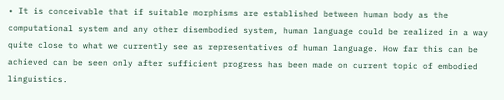• It is conceivable that if suitable morphisms are established between human body as the computational system and any other disembodied system, human language could be realized in a way quite close to what we currently see as representatives of human language. How far this can be achieved can be seen only after sufficient progress has been made on current topic of embodied linguistics.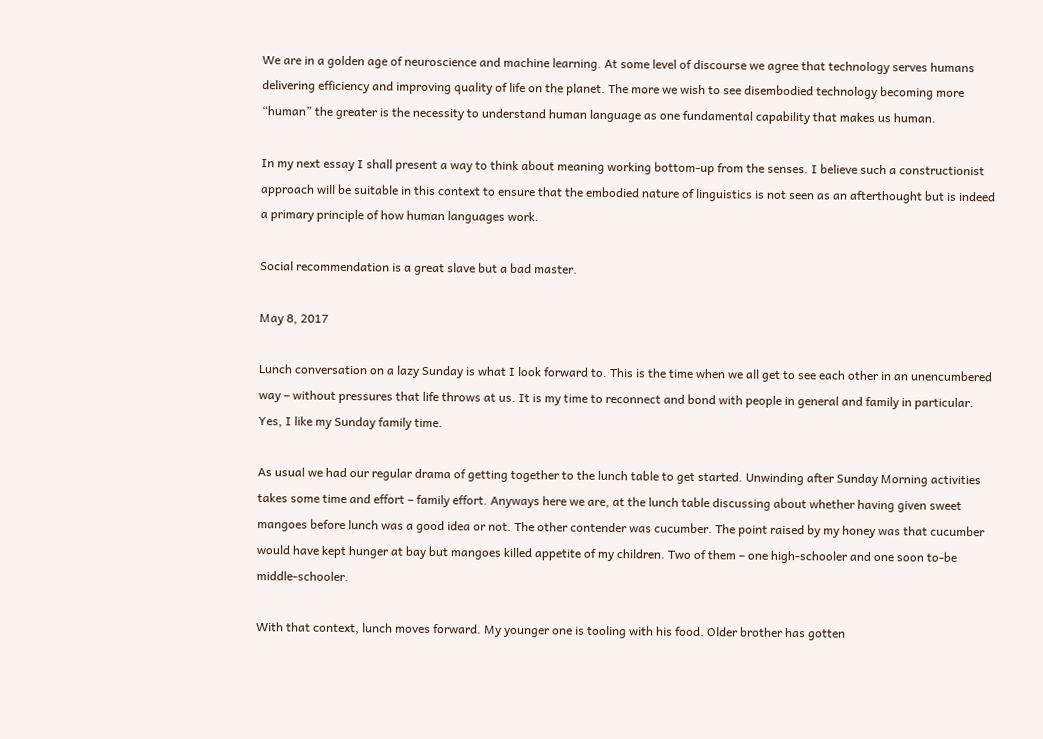We are in a golden age of neuroscience and machine learning. At some level of discourse we agree that technology serves humans delivering efficiency and improving quality of life on the planet. The more we wish to see disembodied technology becoming more “human” the greater is the necessity to understand human language as one fundamental capability that makes us human.

In my next essay I shall present a way to think about meaning working bottom-up from the senses. I believe such a constructionist approach will be suitable in this context to ensure that the embodied nature of linguistics is not seen as an afterthought but is indeed a primary principle of how human languages work.

Social recommendation is a great slave but a bad master.

May 8, 2017

Lunch conversation on a lazy Sunday is what I look forward to. This is the time when we all get to see each other in an unencumbered way – without pressures that life throws at us. It is my time to reconnect and bond with people in general and family in particular. Yes, I like my Sunday family time.

As usual we had our regular drama of getting together to the lunch table to get started. Unwinding after Sunday Morning activities takes some time and effort – family effort. Anyways here we are, at the lunch table discussing about whether having given sweet mangoes before lunch was a good idea or not. The other contender was cucumber. The point raised by my honey was that cucumber would have kept hunger at bay but mangoes killed appetite of my children. Two of them – one high-schooler and one soon to-be middle-schooler.

With that context, lunch moves forward. My younger one is tooling with his food. Older brother has gotten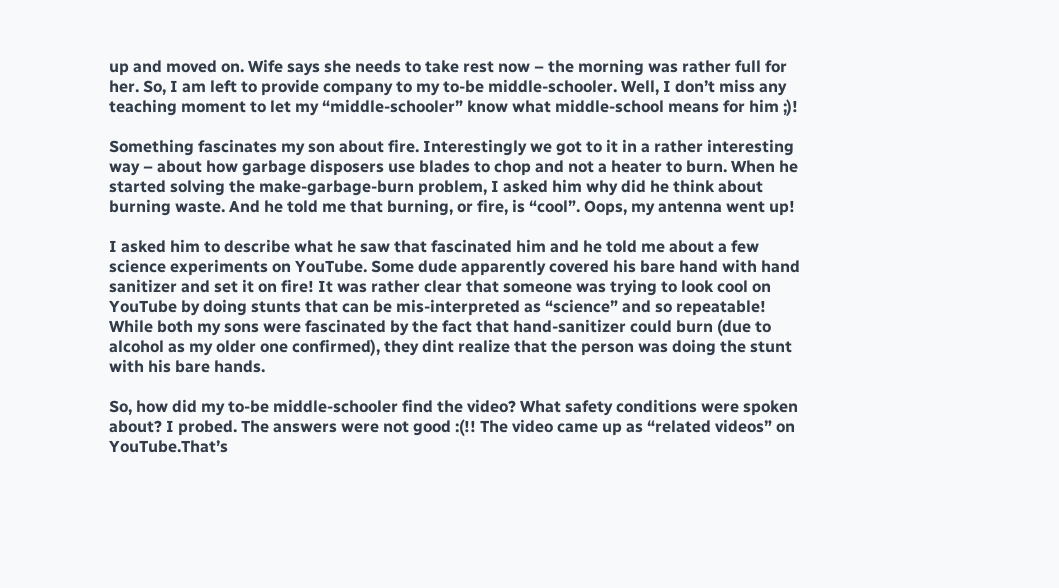up and moved on. Wife says she needs to take rest now – the morning was rather full for her. So, I am left to provide company to my to-be middle-schooler. Well, I don’t miss any teaching moment to let my “middle-schooler” know what middle-school means for him ;)!

Something fascinates my son about fire. Interestingly we got to it in a rather interesting way – about how garbage disposers use blades to chop and not a heater to burn. When he started solving the make-garbage-burn problem, I asked him why did he think about burning waste. And he told me that burning, or fire, is “cool”. Oops, my antenna went up!

I asked him to describe what he saw that fascinated him and he told me about a few science experiments on YouTube. Some dude apparently covered his bare hand with hand sanitizer and set it on fire! It was rather clear that someone was trying to look cool on YouTube by doing stunts that can be mis-interpreted as “science” and so repeatable! While both my sons were fascinated by the fact that hand-sanitizer could burn (due to alcohol as my older one confirmed), they dint realize that the person was doing the stunt with his bare hands.

So, how did my to-be middle-schooler find the video? What safety conditions were spoken about? I probed. The answers were not good :(!! The video came up as “related videos” on YouTube.That’s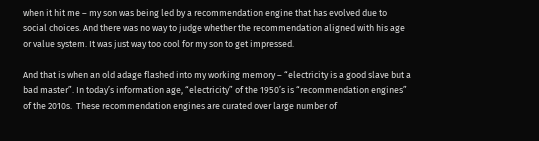when it hit me – my son was being led by a recommendation engine that has evolved due to social choices. And there was no way to judge whether the recommendation aligned with his age or value system. It was just way too cool for my son to get impressed.

And that is when an old adage flashed into my working memory – “electricity is a good slave but a bad master”. In today’s information age, “electricity” of the 1950’s is “recommendation engines” of the 2010s.  These recommendation engines are curated over large number of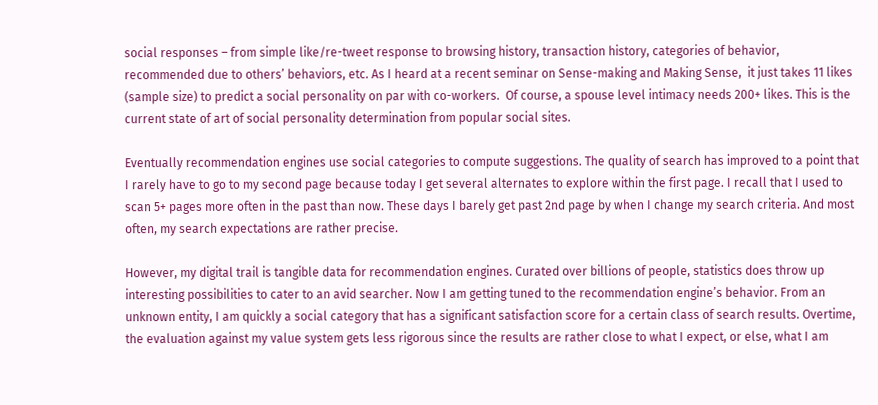social responses – from simple like/re-tweet response to browsing history, transaction history, categories of behavior, recommended due to others’ behaviors, etc. As I heard at a recent seminar on Sense-making and Making Sense,  it just takes 11 likes (sample size) to predict a social personality on par with co-workers.  Of course, a spouse level intimacy needs 200+ likes. This is the current state of art of social personality determination from popular social sites.

Eventually recommendation engines use social categories to compute suggestions. The quality of search has improved to a point that I rarely have to go to my second page because today I get several alternates to explore within the first page. I recall that I used to scan 5+ pages more often in the past than now. These days I barely get past 2nd page by when I change my search criteria. And most often, my search expectations are rather precise.

However, my digital trail is tangible data for recommendation engines. Curated over billions of people, statistics does throw up interesting possibilities to cater to an avid searcher. Now I am getting tuned to the recommendation engine’s behavior. From an unknown entity, I am quickly a social category that has a significant satisfaction score for a certain class of search results. Overtime, the evaluation against my value system gets less rigorous since the results are rather close to what I expect, or else, what I am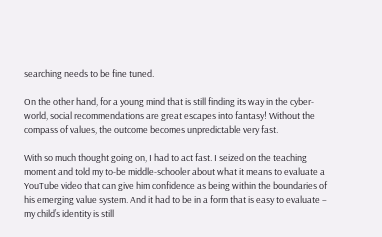searching needs to be fine tuned.

On the other hand, for a young mind that is still finding its way in the cyber-world, social recommendations are great escapes into fantasy! Without the compass of values, the outcome becomes unpredictable very fast.

With so much thought going on, I had to act fast. I seized on the teaching moment and told my to-be middle-schooler about what it means to evaluate a YouTube video that can give him confidence as being within the boundaries of his emerging value system. And it had to be in a form that is easy to evaluate – my child’s identity is still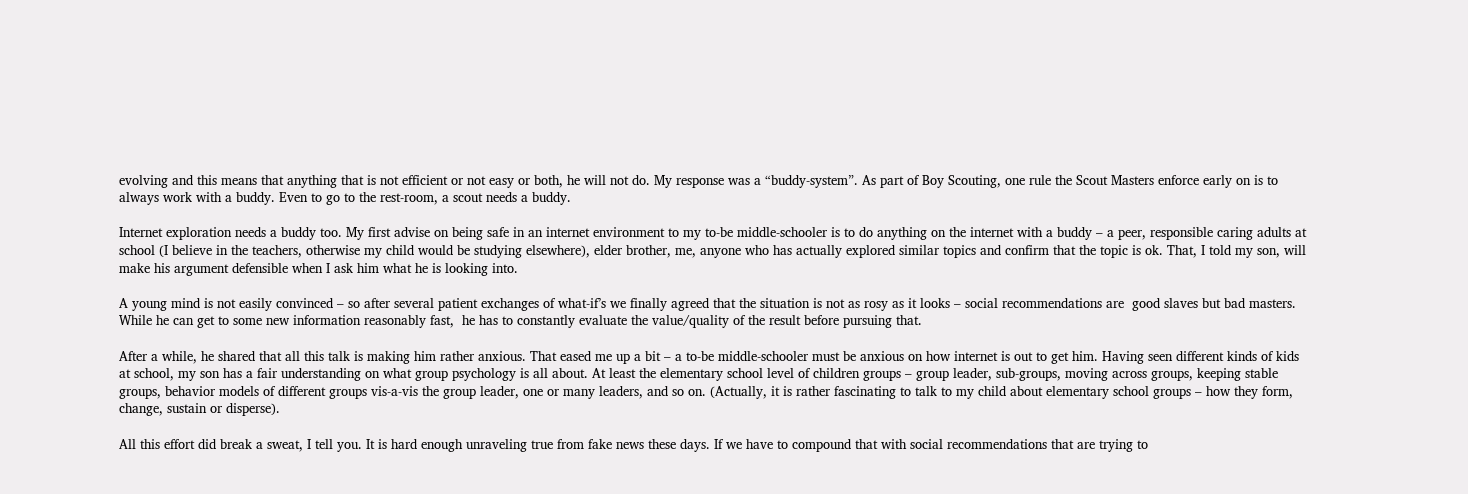evolving and this means that anything that is not efficient or not easy or both, he will not do. My response was a “buddy-system”. As part of Boy Scouting, one rule the Scout Masters enforce early on is to always work with a buddy. Even to go to the rest-room, a scout needs a buddy.

Internet exploration needs a buddy too. My first advise on being safe in an internet environment to my to-be middle-schooler is to do anything on the internet with a buddy – a peer, responsible caring adults at school (I believe in the teachers, otherwise my child would be studying elsewhere), elder brother, me, anyone who has actually explored similar topics and confirm that the topic is ok. That, I told my son, will make his argument defensible when I ask him what he is looking into.

A young mind is not easily convinced – so after several patient exchanges of what-if’s we finally agreed that the situation is not as rosy as it looks – social recommendations are  good slaves but bad masters. While he can get to some new information reasonably fast,  he has to constantly evaluate the value/quality of the result before pursuing that.

After a while, he shared that all this talk is making him rather anxious. That eased me up a bit – a to-be middle-schooler must be anxious on how internet is out to get him. Having seen different kinds of kids at school, my son has a fair understanding on what group psychology is all about. At least the elementary school level of children groups – group leader, sub-groups, moving across groups, keeping stable groups, behavior models of different groups vis-a-vis the group leader, one or many leaders, and so on. (Actually, it is rather fascinating to talk to my child about elementary school groups – how they form, change, sustain or disperse).

All this effort did break a sweat, I tell you. It is hard enough unraveling true from fake news these days. If we have to compound that with social recommendations that are trying to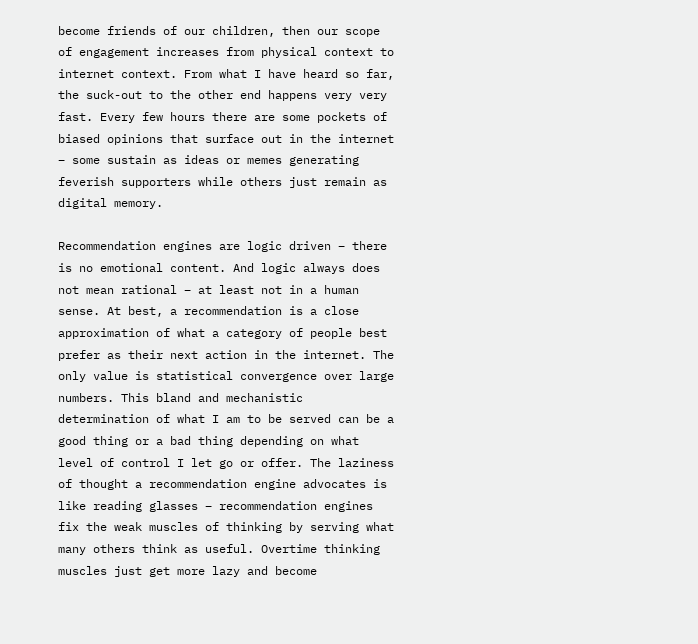become friends of our children, then our scope of engagement increases from physical context to internet context. From what I have heard so far, the suck-out to the other end happens very very fast. Every few hours there are some pockets of biased opinions that surface out in the internet – some sustain as ideas or memes generating feverish supporters while others just remain as digital memory.

Recommendation engines are logic driven – there is no emotional content. And logic always does not mean rational – at least not in a human sense. At best, a recommendation is a close approximation of what a category of people best prefer as their next action in the internet. The only value is statistical convergence over large numbers. This bland and mechanistic determination of what I am to be served can be a good thing or a bad thing depending on what level of control I let go or offer. The laziness of thought a recommendation engine advocates is like reading glasses – recommendation engines fix the weak muscles of thinking by serving what many others think as useful. Overtime thinking muscles just get more lazy and become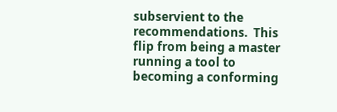subservient to the recommendations.  This flip from being a master running a tool to becoming a conforming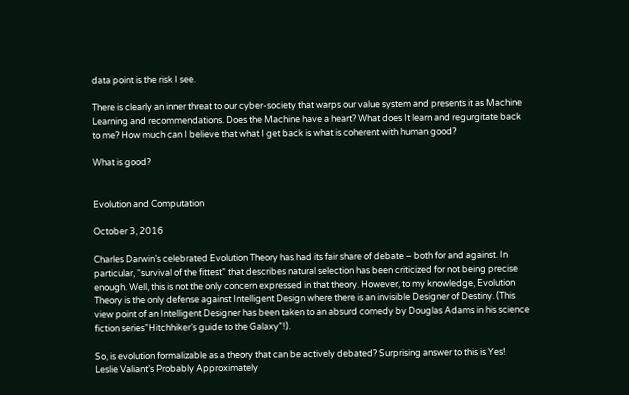data point is the risk I see.

There is clearly an inner threat to our cyber-society that warps our value system and presents it as Machine Learning and recommendations. Does the Machine have a heart? What does It learn and regurgitate back to me? How much can I believe that what I get back is what is coherent with human good?

What is good?


Evolution and Computation

October 3, 2016

Charles Darwin’s celebrated Evolution Theory has had its fair share of debate – both for and against. In particular, “survival of the fittest” that describes natural selection has been criticized for not being precise enough. Well, this is not the only concern expressed in that theory. However, to my knowledge, Evolution Theory is the only defense against Intelligent Design where there is an invisible Designer of Destiny. (This view point of an Intelligent Designer has been taken to an absurd comedy by Douglas Adams in his science fiction series”Hitchhiker’s guide to the Galaxy”!).

So, is evolution formalizable as a theory that can be actively debated? Surprising answer to this is Yes! Leslie Valiant’s Probably Approximately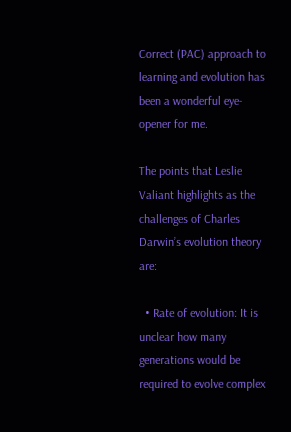Correct (PAC) approach to learning and evolution has been a wonderful eye-opener for me.

The points that Leslie Valiant highlights as the challenges of Charles Darwin’s evolution theory are:

  • Rate of evolution: It is unclear how many generations would be required to evolve complex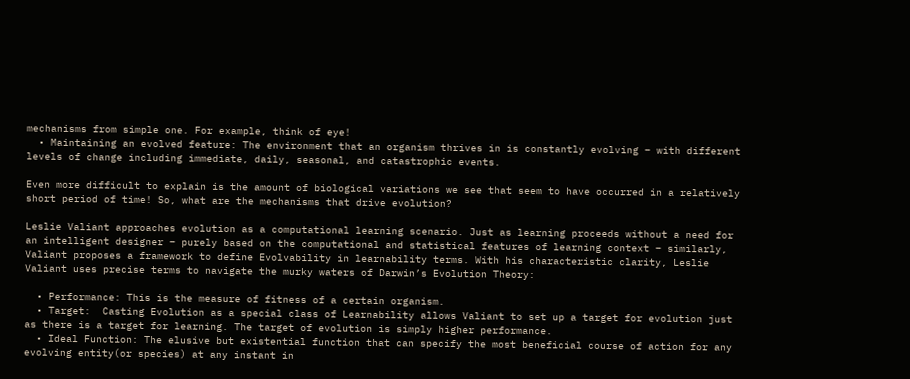mechanisms from simple one. For example, think of eye!
  • Maintaining an evolved feature: The environment that an organism thrives in is constantly evolving – with different levels of change including immediate, daily, seasonal, and catastrophic events.

Even more difficult to explain is the amount of biological variations we see that seem to have occurred in a relatively short period of time! So, what are the mechanisms that drive evolution?

Leslie Valiant approaches evolution as a computational learning scenario. Just as learning proceeds without a need for an intelligent designer – purely based on the computational and statistical features of learning context – similarly, Valiant proposes a framework to define Evolvability in learnability terms. With his characteristic clarity, Leslie Valiant uses precise terms to navigate the murky waters of Darwin’s Evolution Theory:

  • Performance: This is the measure of fitness of a certain organism.
  • Target:  Casting Evolution as a special class of Learnability allows Valiant to set up a target for evolution just as there is a target for learning. The target of evolution is simply higher performance.
  • Ideal Function: The elusive but existential function that can specify the most beneficial course of action for any evolving entity(or species) at any instant in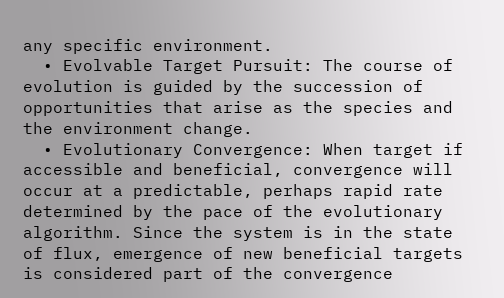any specific environment.
  • Evolvable Target Pursuit: The course of evolution is guided by the succession of opportunities that arise as the species and the environment change.
  • Evolutionary Convergence: When target if accessible and beneficial, convergence will occur at a predictable, perhaps rapid rate determined by the pace of the evolutionary algorithm. Since the system is in the state of flux, emergence of new beneficial targets is considered part of the convergence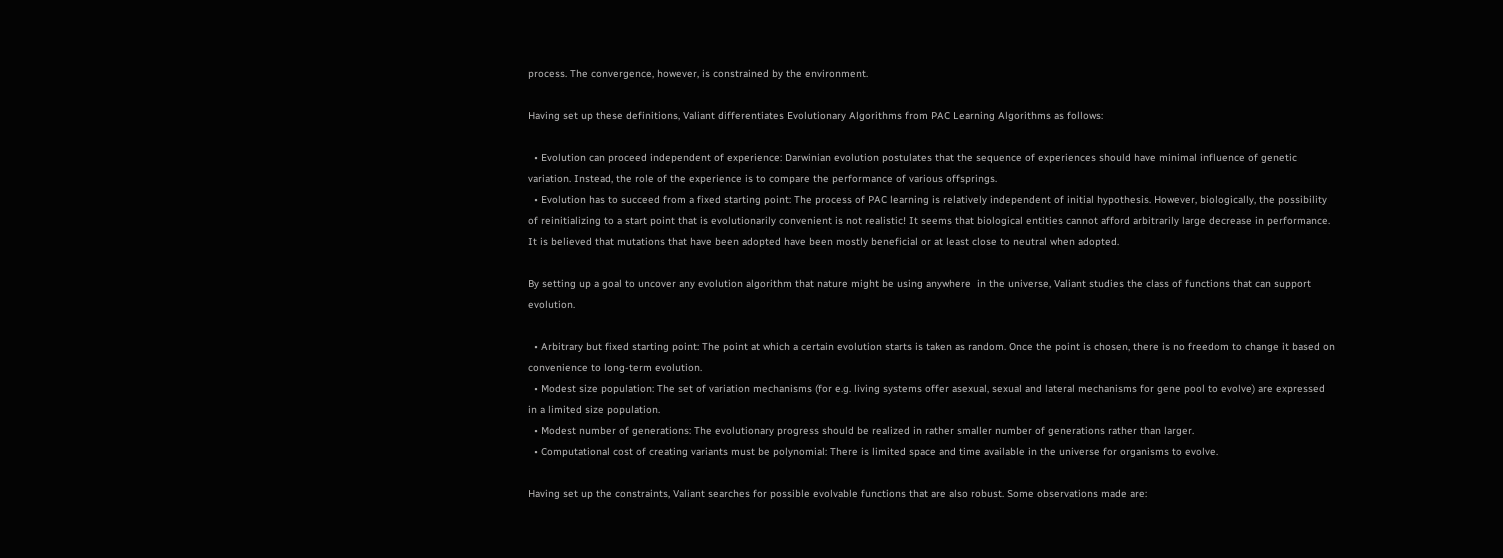process. The convergence, however, is constrained by the environment.

Having set up these definitions, Valiant differentiates Evolutionary Algorithms from PAC Learning Algorithms as follows:

  • Evolution can proceed independent of experience: Darwinian evolution postulates that the sequence of experiences should have minimal influence of genetic variation. Instead, the role of the experience is to compare the performance of various offsprings.
  • Evolution has to succeed from a fixed starting point: The process of PAC learning is relatively independent of initial hypothesis. However, biologically, the possibility of reinitializing to a start point that is evolutionarily convenient is not realistic! It seems that biological entities cannot afford arbitrarily large decrease in performance. It is believed that mutations that have been adopted have been mostly beneficial or at least close to neutral when adopted.

By setting up a goal to uncover any evolution algorithm that nature might be using anywhere  in the universe, Valiant studies the class of functions that can support evolution.

  • Arbitrary but fixed starting point: The point at which a certain evolution starts is taken as random. Once the point is chosen, there is no freedom to change it based on convenience to long-term evolution.
  • Modest size population: The set of variation mechanisms (for e.g. living systems offer asexual, sexual and lateral mechanisms for gene pool to evolve) are expressed in a limited size population.
  • Modest number of generations: The evolutionary progress should be realized in rather smaller number of generations rather than larger.
  • Computational cost of creating variants must be polynomial: There is limited space and time available in the universe for organisms to evolve.

Having set up the constraints, Valiant searches for possible evolvable functions that are also robust. Some observations made are: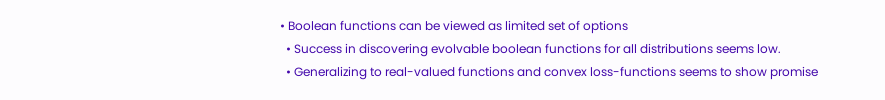• Boolean functions can be viewed as limited set of options
  • Success in discovering evolvable boolean functions for all distributions seems low.
  • Generalizing to real-valued functions and convex loss-functions seems to show promise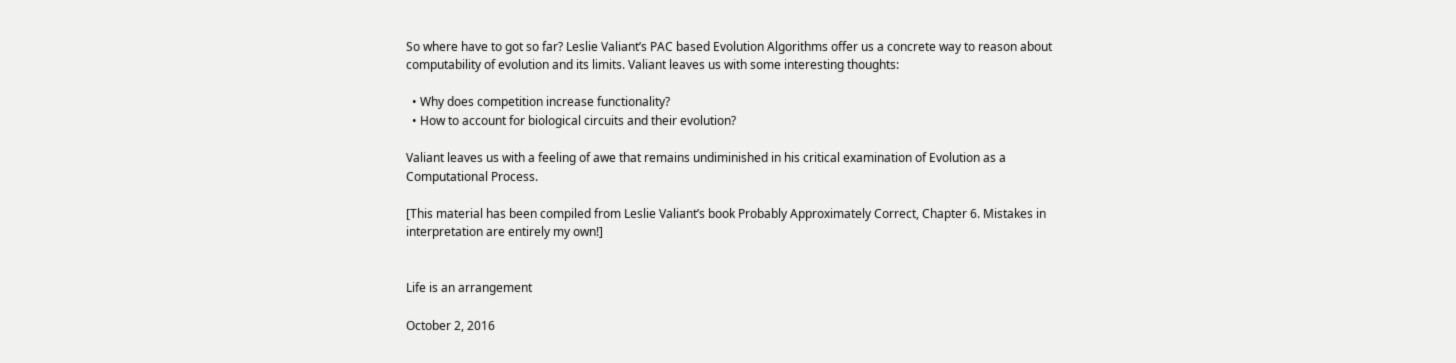So where have to got so far? Leslie Valiant’s PAC based Evolution Algorithms offer us a concrete way to reason about computability of evolution and its limits. Valiant leaves us with some interesting thoughts:

  • Why does competition increase functionality?
  • How to account for biological circuits and their evolution?

Valiant leaves us with a feeling of awe that remains undiminished in his critical examination of Evolution as a Computational Process.

[This material has been compiled from Leslie Valiant’s book Probably Approximately Correct, Chapter 6. Mistakes in interpretation are entirely my own!]


Life is an arrangement

October 2, 2016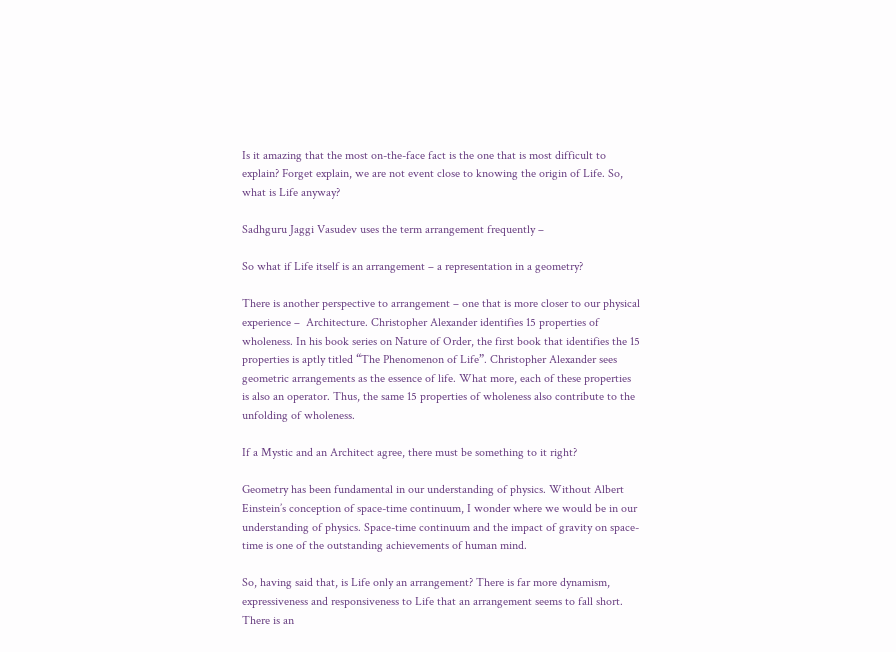Is it amazing that the most on-the-face fact is the one that is most difficult to explain? Forget explain, we are not event close to knowing the origin of Life. So, what is Life anyway?

Sadhguru Jaggi Vasudev uses the term arrangement frequently –

So what if Life itself is an arrangement – a representation in a geometry?

There is another perspective to arrangement – one that is more closer to our physical experience –  Architecture. Christopher Alexander identifies 15 properties of wholeness. In his book series on Nature of Order, the first book that identifies the 15 properties is aptly titled “The Phenomenon of Life”. Christopher Alexander sees  geometric arrangements as the essence of life. What more, each of these properties is also an operator. Thus, the same 15 properties of wholeness also contribute to the unfolding of wholeness.

If a Mystic and an Architect agree, there must be something to it right?

Geometry has been fundamental in our understanding of physics. Without Albert Einstein’s conception of space-time continuum, I wonder where we would be in our understanding of physics. Space-time continuum and the impact of gravity on space-time is one of the outstanding achievements of human mind.

So, having said that, is Life only an arrangement? There is far more dynamism, expressiveness and responsiveness to Life that an arrangement seems to fall short. There is an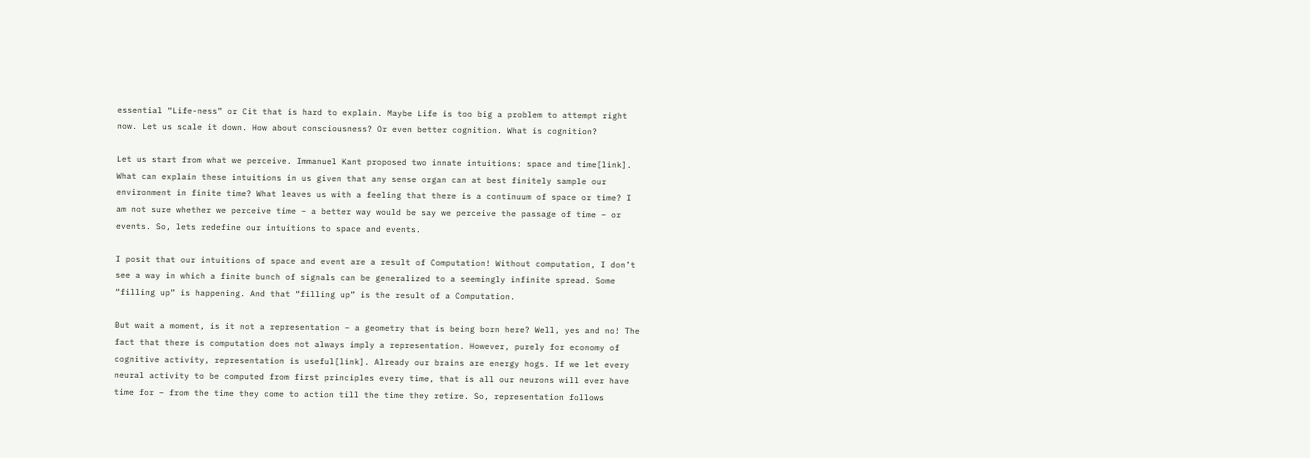essential “Life-ness” or Cit that is hard to explain. Maybe Life is too big a problem to attempt right now. Let us scale it down. How about consciousness? Or even better cognition. What is cognition?

Let us start from what we perceive. Immanuel Kant proposed two innate intuitions: space and time[link]. What can explain these intuitions in us given that any sense organ can at best finitely sample our environment in finite time? What leaves us with a feeling that there is a continuum of space or time? I am not sure whether we perceive time – a better way would be say we perceive the passage of time – or events. So, lets redefine our intuitions to space and events.

I posit that our intuitions of space and event are a result of Computation! Without computation, I don’t see a way in which a finite bunch of signals can be generalized to a seemingly infinite spread. Some “filling up” is happening. And that “filling up” is the result of a Computation.

But wait a moment, is it not a representation – a geometry that is being born here? Well, yes and no! The fact that there is computation does not always imply a representation. However, purely for economy of cognitive activity, representation is useful[link]. Already our brains are energy hogs. If we let every neural activity to be computed from first principles every time, that is all our neurons will ever have time for – from the time they come to action till the time they retire. So, representation follows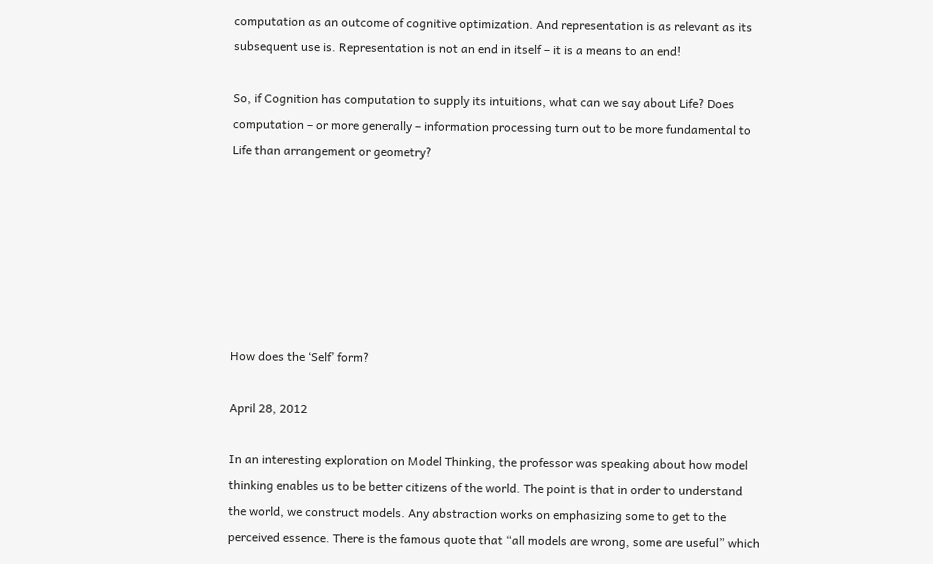computation as an outcome of cognitive optimization. And representation is as relevant as its subsequent use is. Representation is not an end in itself – it is a means to an end!

So, if Cognition has computation to supply its intuitions, what can we say about Life? Does computation – or more generally – information processing turn out to be more fundamental to Life than arrangement or geometry?







How does the ‘Self’ form?

April 28, 2012

In an interesting exploration on Model Thinking, the professor was speaking about how model thinking enables us to be better citizens of the world. The point is that in order to understand the world, we construct models. Any abstraction works on emphasizing some to get to the perceived essence. There is the famous quote that “all models are wrong, some are useful” which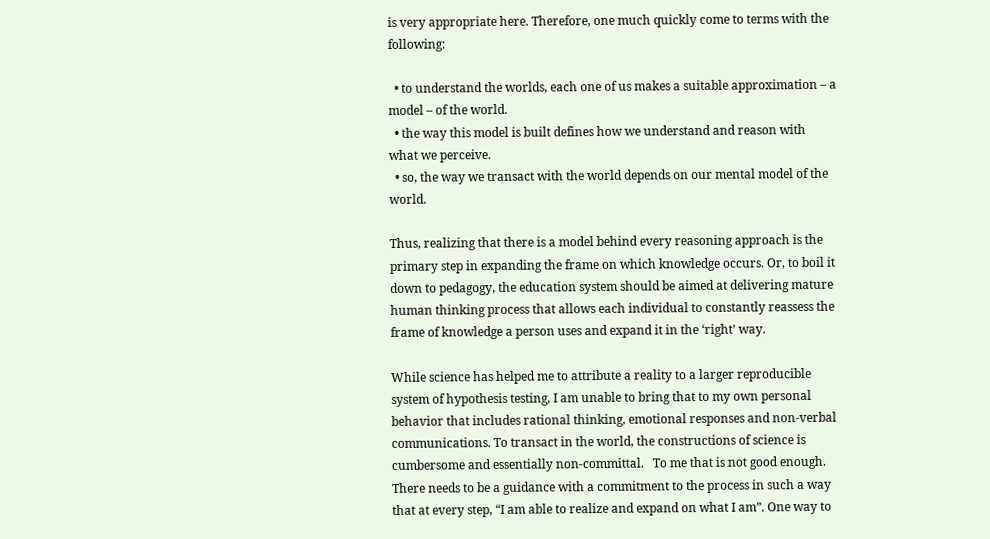is very appropriate here. Therefore, one much quickly come to terms with the following:

  • to understand the worlds, each one of us makes a suitable approximation – a model – of the world.
  • the way this model is built defines how we understand and reason with what we perceive.
  • so, the way we transact with the world depends on our mental model of the world.

Thus, realizing that there is a model behind every reasoning approach is the primary step in expanding the frame on which knowledge occurs. Or, to boil it down to pedagogy, the education system should be aimed at delivering mature human thinking process that allows each individual to constantly reassess the frame of knowledge a person uses and expand it in the ‘right’ way.

While science has helped me to attribute a reality to a larger reproducible system of hypothesis testing, I am unable to bring that to my own personal behavior that includes rational thinking, emotional responses and non-verbal communications. To transact in the world, the constructions of science is cumbersome and essentially non-committal.   To me that is not good enough. There needs to be a guidance with a commitment to the process in such a way that at every step, “I am able to realize and expand on what I am”. One way to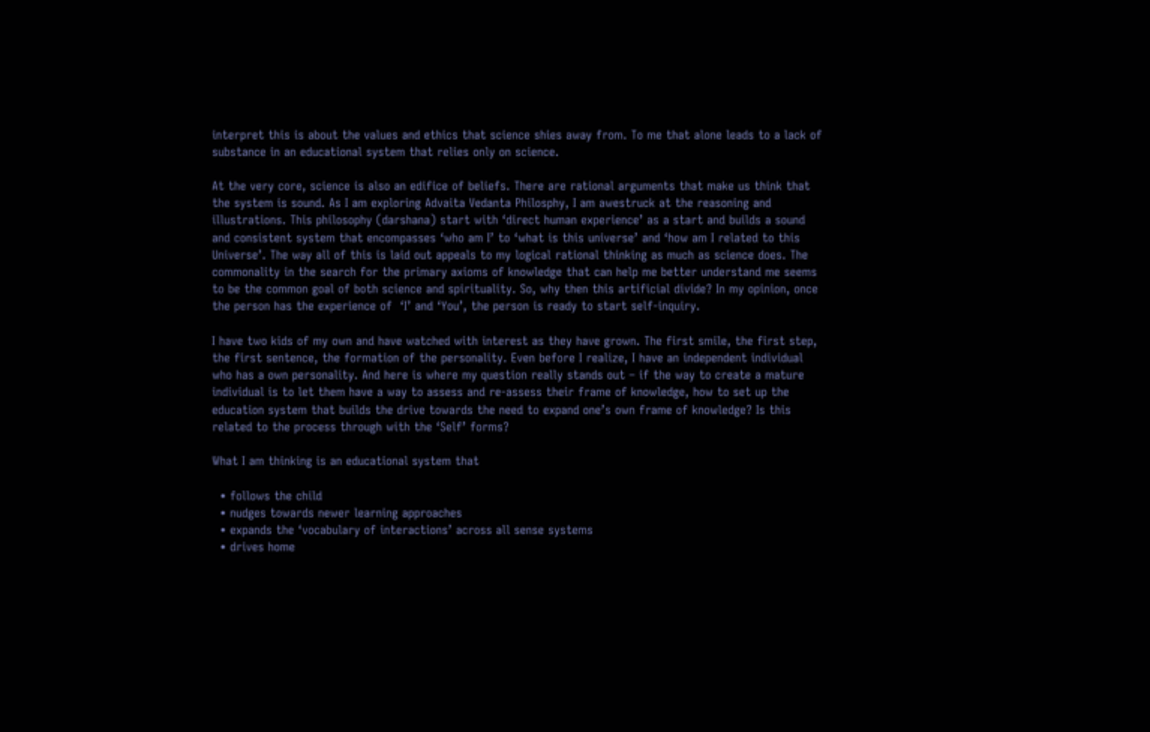interpret this is about the values and ethics that science shies away from. To me that alone leads to a lack of substance in an educational system that relies only on science.

At the very core, science is also an edifice of beliefs. There are rational arguments that make us think that the system is sound. As I am exploring Advaita Vedanta Philosphy, I am awestruck at the reasoning and illustrations. This philosophy (darshana) start with ‘direct human experience’ as a start and builds a sound and consistent system that encompasses ‘who am I’ to ‘what is this universe’ and ‘how am I related to this Universe’. The way all of this is laid out appeals to my logical rational thinking as much as science does. The commonality in the search for the primary axioms of knowledge that can help me better understand me seems to be the common goal of both science and spirituality. So, why then this artificial divide? In my opinion, once the person has the experience of  ‘I’ and ‘You’, the person is ready to start self-inquiry.

I have two kids of my own and have watched with interest as they have grown. The first smile, the first step, the first sentence, the formation of the personality. Even before I realize, I have an independent individual who has a own personality. And here is where my question really stands out – if the way to create a mature individual is to let them have a way to assess and re-assess their frame of knowledge, how to set up the education system that builds the drive towards the need to expand one’s own frame of knowledge? Is this related to the process through with the ‘Self’ forms?

What I am thinking is an educational system that

  • follows the child
  • nudges towards newer learning approaches
  • expands the ‘vocabulary of interactions’ across all sense systems
  • drives home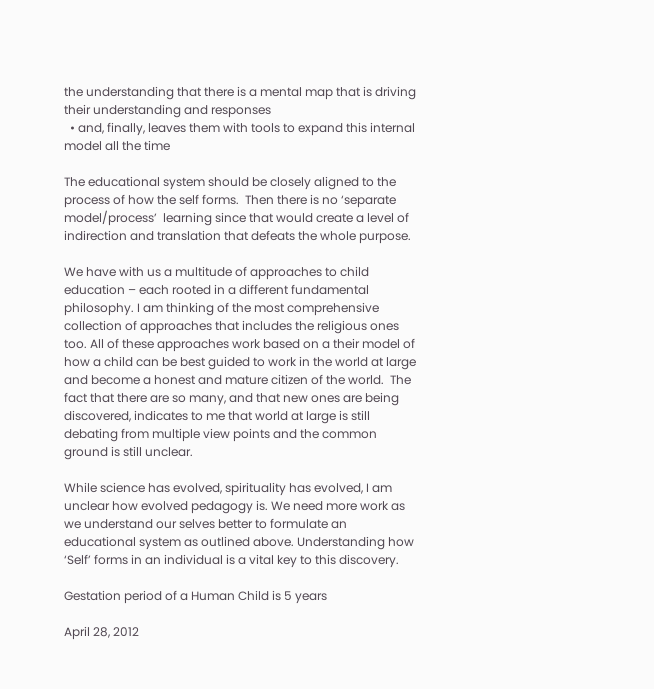the understanding that there is a mental map that is driving their understanding and responses
  • and, finally, leaves them with tools to expand this internal model all the time

The educational system should be closely aligned to the process of how the self forms.  Then there is no ‘separate model/process’  learning since that would create a level of indirection and translation that defeats the whole purpose.

We have with us a multitude of approaches to child education – each rooted in a different fundamental philosophy. I am thinking of the most comprehensive collection of approaches that includes the religious ones too. All of these approaches work based on a their model of how a child can be best guided to work in the world at large and become a honest and mature citizen of the world.  The fact that there are so many, and that new ones are being discovered, indicates to me that world at large is still debating from multiple view points and the common ground is still unclear.

While science has evolved, spirituality has evolved, I am unclear how evolved pedagogy is. We need more work as we understand our selves better to formulate an educational system as outlined above. Understanding how ‘Self’ forms in an individual is a vital key to this discovery.

Gestation period of a Human Child is 5 years

April 28, 2012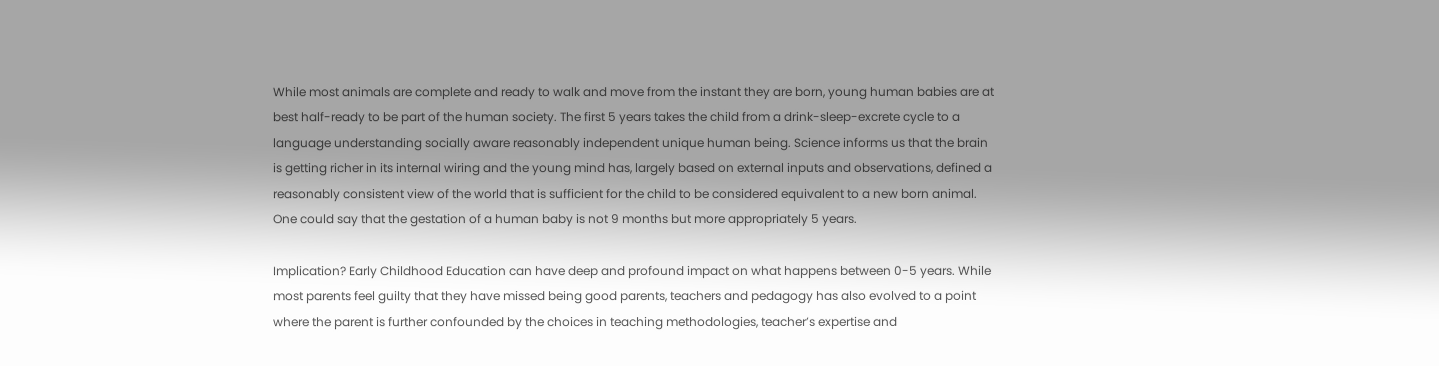While most animals are complete and ready to walk and move from the instant they are born, young human babies are at best half-ready to be part of the human society. The first 5 years takes the child from a drink-sleep-excrete cycle to a language understanding socially aware reasonably independent unique human being. Science informs us that the brain is getting richer in its internal wiring and the young mind has, largely based on external inputs and observations, defined a reasonably consistent view of the world that is sufficient for the child to be considered equivalent to a new born animal. One could say that the gestation of a human baby is not 9 months but more appropriately 5 years.

Implication? Early Childhood Education can have deep and profound impact on what happens between 0-5 years. While most parents feel guilty that they have missed being good parents, teachers and pedagogy has also evolved to a point where the parent is further confounded by the choices in teaching methodologies, teacher’s expertise and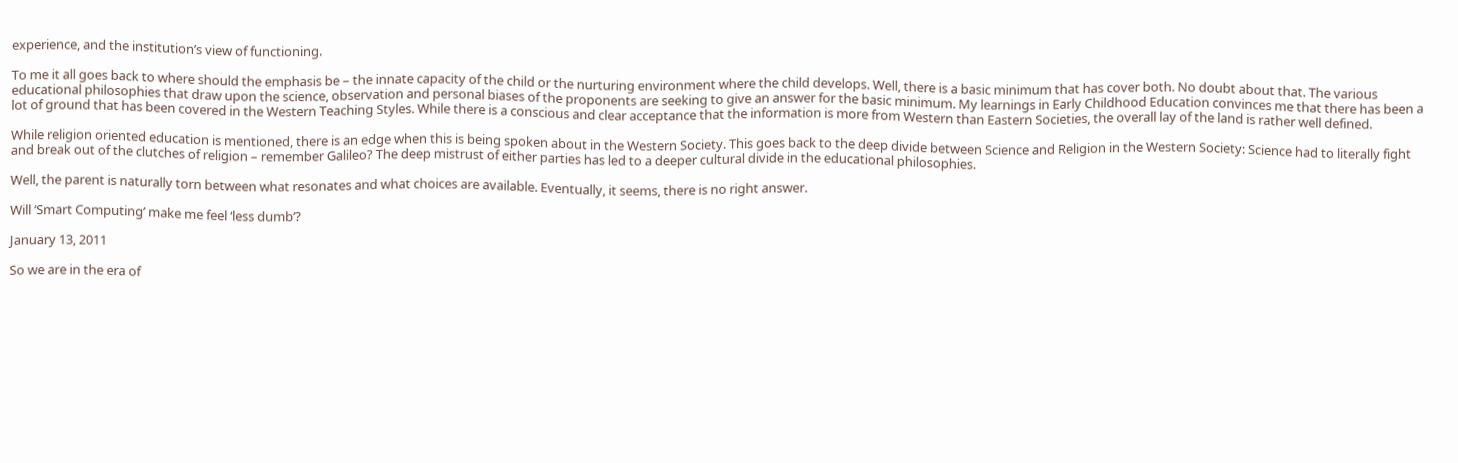experience, and the institution’s view of functioning.

To me it all goes back to where should the emphasis be – the innate capacity of the child or the nurturing environment where the child develops. Well, there is a basic minimum that has cover both. No doubt about that. The various educational philosophies that draw upon the science, observation and personal biases of the proponents are seeking to give an answer for the basic minimum. My learnings in Early Childhood Education convinces me that there has been a lot of ground that has been covered in the Western Teaching Styles. While there is a conscious and clear acceptance that the information is more from Western than Eastern Societies, the overall lay of the land is rather well defined.

While religion oriented education is mentioned, there is an edge when this is being spoken about in the Western Society. This goes back to the deep divide between Science and Religion in the Western Society: Science had to literally fight and break out of the clutches of religion – remember Galileo? The deep mistrust of either parties has led to a deeper cultural divide in the educational philosophies.

Well, the parent is naturally torn between what resonates and what choices are available. Eventually, it seems, there is no right answer.

Will ‘Smart Computing’ make me feel ‘less dumb’?

January 13, 2011

So we are in the era of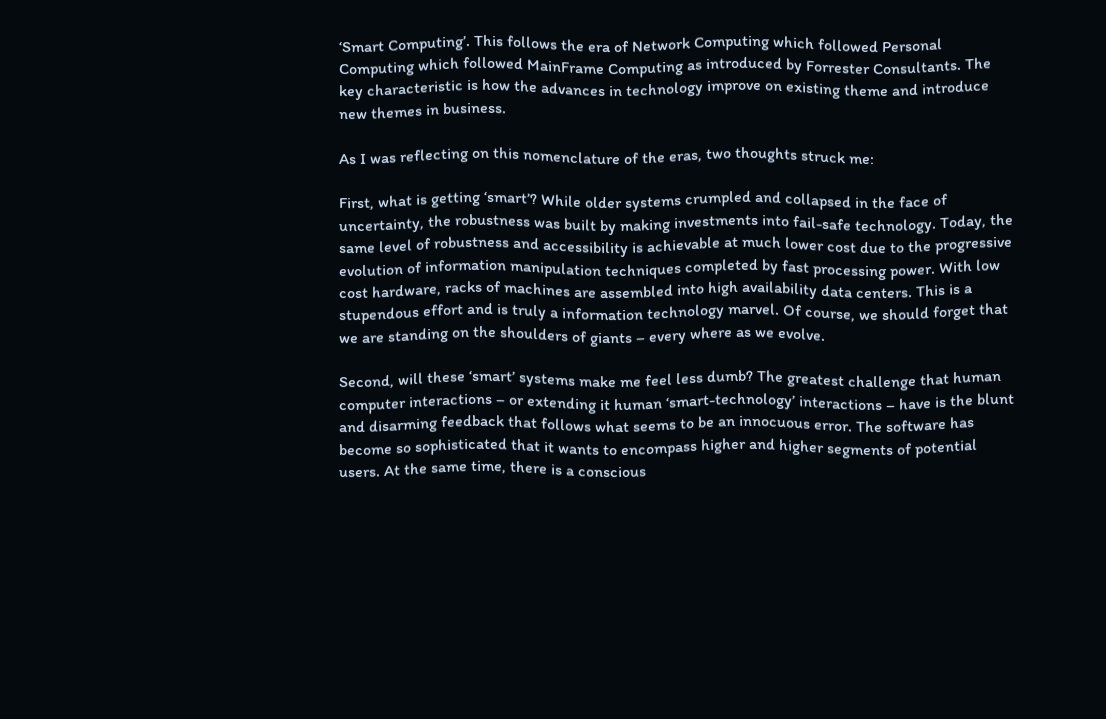‘Smart Computing’. This follows the era of Network Computing which followed Personal Computing which followed MainFrame Computing as introduced by Forrester Consultants. The key characteristic is how the advances in technology improve on existing theme and introduce new themes in business.

As I was reflecting on this nomenclature of the eras, two thoughts struck me:

First, what is getting ‘smart’? While older systems crumpled and collapsed in the face of uncertainty, the robustness was built by making investments into fail-safe technology. Today, the same level of robustness and accessibility is achievable at much lower cost due to the progressive evolution of information manipulation techniques completed by fast processing power. With low cost hardware, racks of machines are assembled into high availability data centers. This is a stupendous effort and is truly a information technology marvel. Of course, we should forget that we are standing on the shoulders of giants – every where as we evolve.

Second, will these ‘smart’ systems make me feel less dumb? The greatest challenge that human computer interactions – or extending it human ‘smart-technology’ interactions – have is the blunt and disarming feedback that follows what seems to be an innocuous error. The software has become so sophisticated that it wants to encompass higher and higher segments of potential users. At the same time, there is a conscious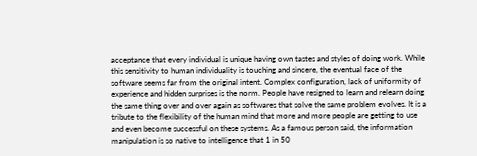acceptance that every individual is unique having own tastes and styles of doing work. While this sensitivity to human individuality is touching and sincere, the eventual face of the software seems far from the original intent. Complex configuration, lack of uniformity of experience and hidden surprises is the norm. People have resigned to learn and relearn doing the same thing over and over again as softwares that solve the same problem evolves. It is a tribute to the flexibility of the human mind that more and more people are getting to use and even become successful on these systems. As a famous person said, the information manipulation is so native to intelligence that 1 in 50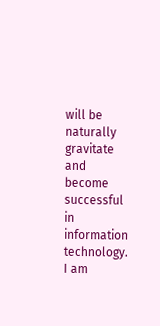will be naturally gravitate and become successful in information technology. I am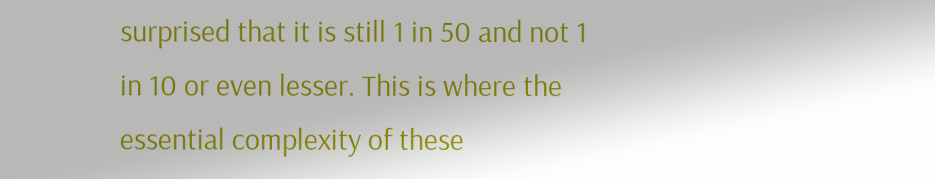surprised that it is still 1 in 50 and not 1 in 10 or even lesser. This is where the essential complexity of these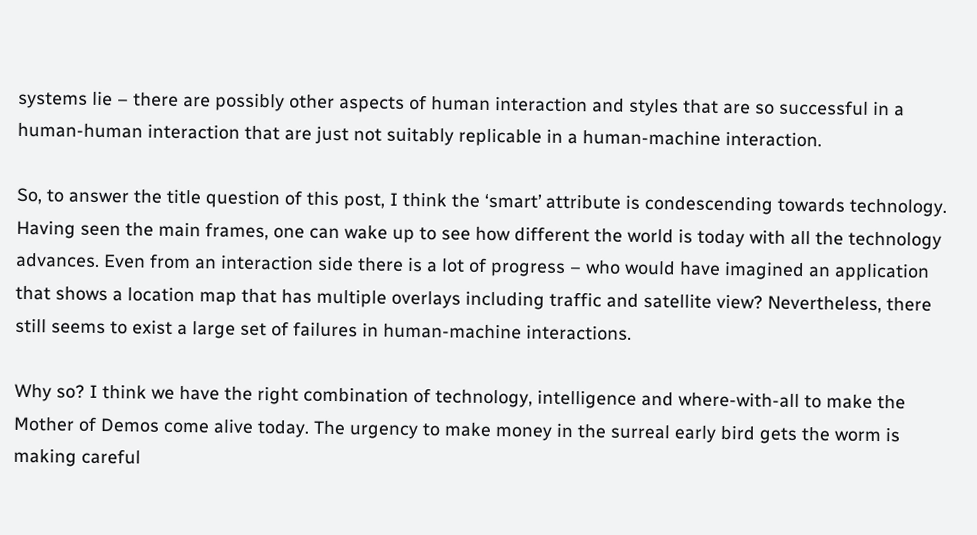systems lie – there are possibly other aspects of human interaction and styles that are so successful in a human-human interaction that are just not suitably replicable in a human-machine interaction.

So, to answer the title question of this post, I think the ‘smart’ attribute is condescending towards technology. Having seen the main frames, one can wake up to see how different the world is today with all the technology advances. Even from an interaction side there is a lot of progress – who would have imagined an application that shows a location map that has multiple overlays including traffic and satellite view? Nevertheless, there still seems to exist a large set of failures in human-machine interactions.

Why so? I think we have the right combination of technology, intelligence and where-with-all to make the Mother of Demos come alive today. The urgency to make money in the surreal early bird gets the worm is making careful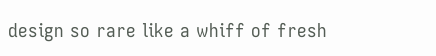design so rare like a whiff of fresh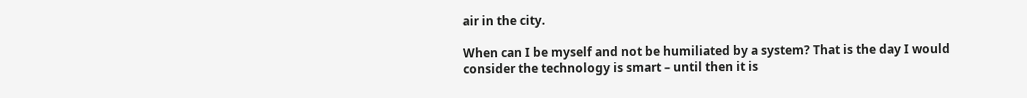air in the city.

When can I be myself and not be humiliated by a system? That is the day I would consider the technology is smart – until then it is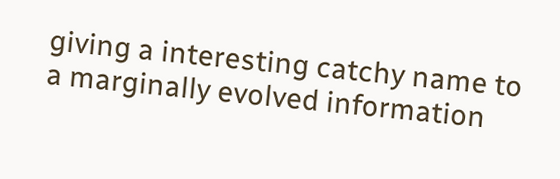giving a interesting catchy name to a marginally evolved information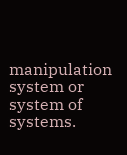manipulation system or system of systems.